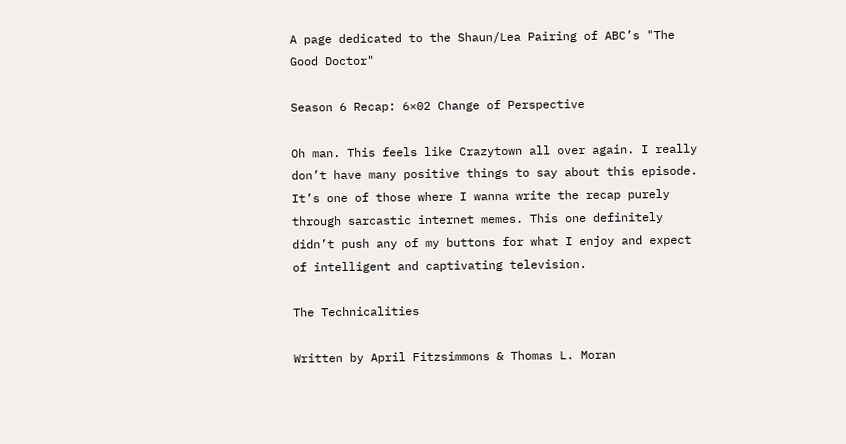A page dedicated to the Shaun/Lea Pairing of ABC’s "The Good Doctor"

Season 6 Recap: 6×02 Change of Perspective

Oh man. This feels like Crazytown all over again. I really don’t have many positive things to say about this episode. It’s one of those where I wanna write the recap purely through sarcastic internet memes. This one definitely didn’t push any of my buttons for what I enjoy and expect of intelligent and captivating television.

The Technicalities

Written by April Fitzsimmons & Thomas L. Moran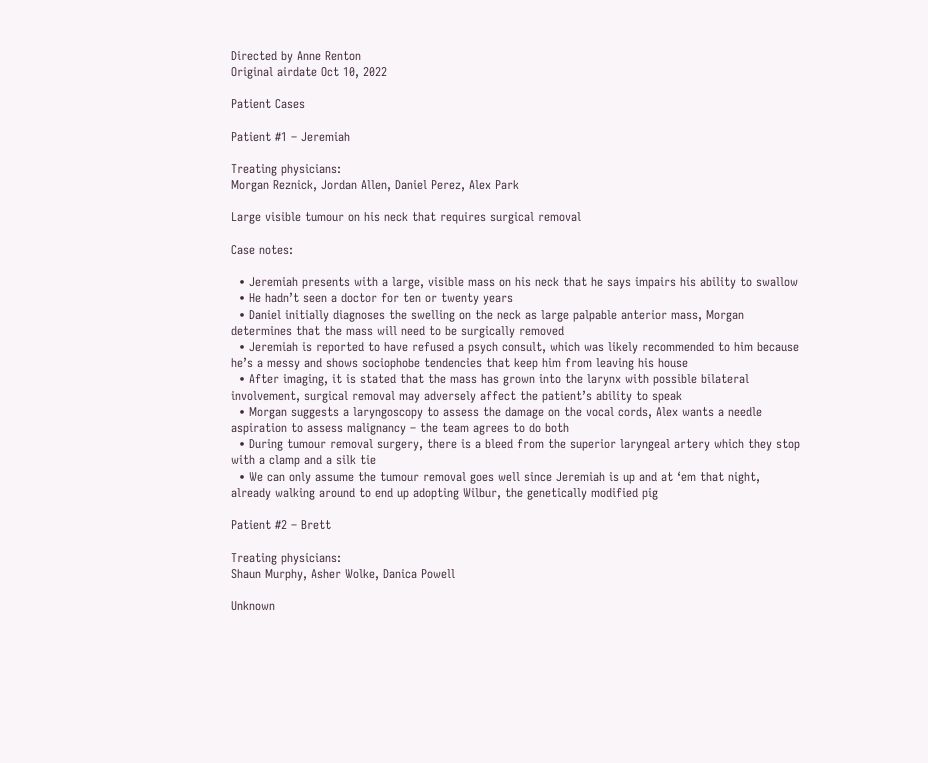Directed by Anne Renton
Original airdate Oct 10, 2022

Patient Cases

Patient #1 – Jeremiah

Treating physicians:
Morgan Reznick, Jordan Allen, Daniel Perez, Alex Park

Large visible tumour on his neck that requires surgical removal

Case notes:

  • Jeremiah presents with a large, visible mass on his neck that he says impairs his ability to swallow
  • He hadn’t seen a doctor for ten or twenty years
  • Daniel initially diagnoses the swelling on the neck as large palpable anterior mass, Morgan determines that the mass will need to be surgically removed
  • Jeremiah is reported to have refused a psych consult, which was likely recommended to him because he’s a messy and shows sociophobe tendencies that keep him from leaving his house
  • After imaging, it is stated that the mass has grown into the larynx with possible bilateral involvement, surgical removal may adversely affect the patient’s ability to speak
  • Morgan suggests a laryngoscopy to assess the damage on the vocal cords, Alex wants a needle aspiration to assess malignancy – the team agrees to do both
  • During tumour removal surgery, there is a bleed from the superior laryngeal artery which they stop with a clamp and a silk tie
  • We can only assume the tumour removal goes well since Jeremiah is up and at ‘em that night, already walking around to end up adopting Wilbur, the genetically modified pig

Patient #2 – Brett

Treating physicians:
Shaun Murphy, Asher Wolke, Danica Powell

Unknown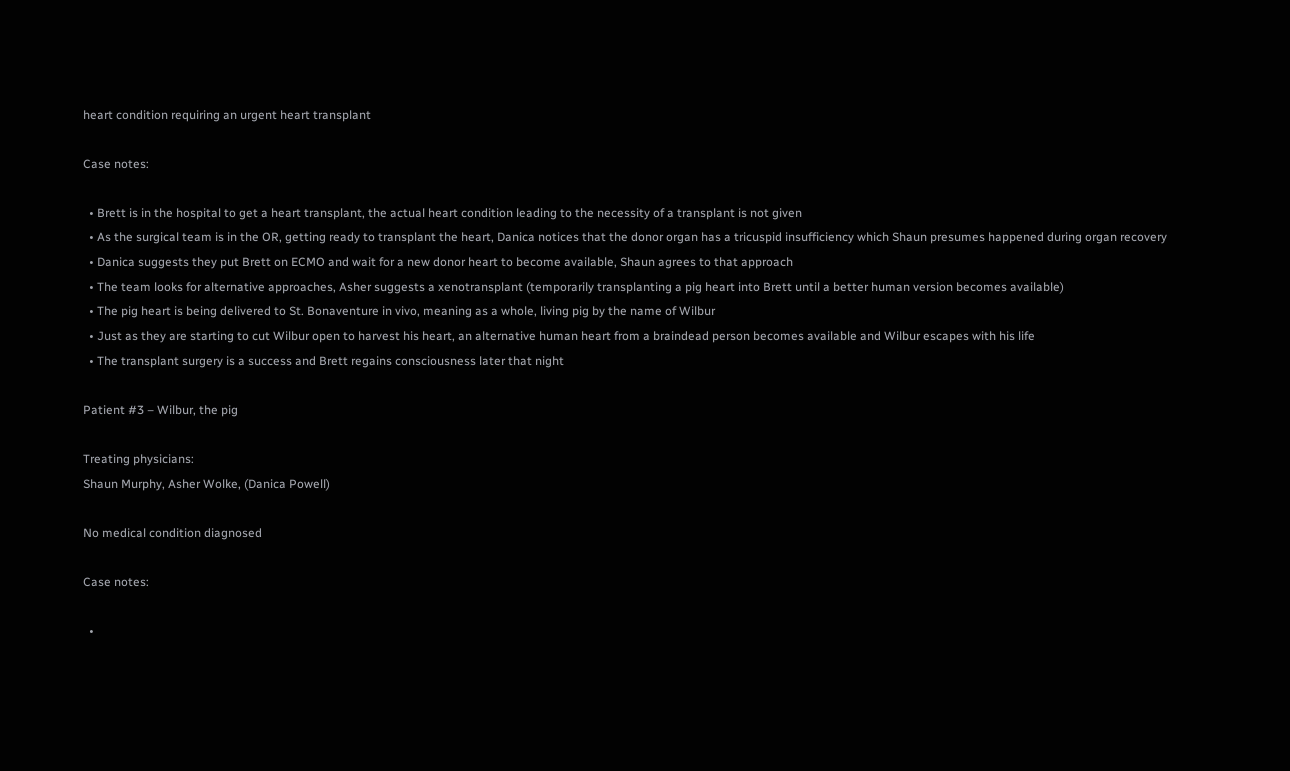heart condition requiring an urgent heart transplant

Case notes:

  • Brett is in the hospital to get a heart transplant, the actual heart condition leading to the necessity of a transplant is not given
  • As the surgical team is in the OR, getting ready to transplant the heart, Danica notices that the donor organ has a tricuspid insufficiency which Shaun presumes happened during organ recovery
  • Danica suggests they put Brett on ECMO and wait for a new donor heart to become available, Shaun agrees to that approach
  • The team looks for alternative approaches, Asher suggests a xenotransplant (temporarily transplanting a pig heart into Brett until a better human version becomes available)
  • The pig heart is being delivered to St. Bonaventure in vivo, meaning as a whole, living pig by the name of Wilbur
  • Just as they are starting to cut Wilbur open to harvest his heart, an alternative human heart from a braindead person becomes available and Wilbur escapes with his life
  • The transplant surgery is a success and Brett regains consciousness later that night

Patient #3 – Wilbur, the pig

Treating physicians:
Shaun Murphy, Asher Wolke, (Danica Powell)

No medical condition diagnosed

Case notes:

  •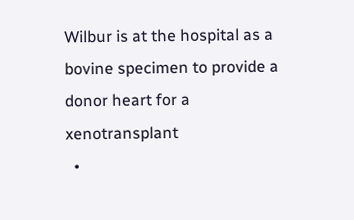Wilbur is at the hospital as a bovine specimen to provide a donor heart for a xenotransplant
  •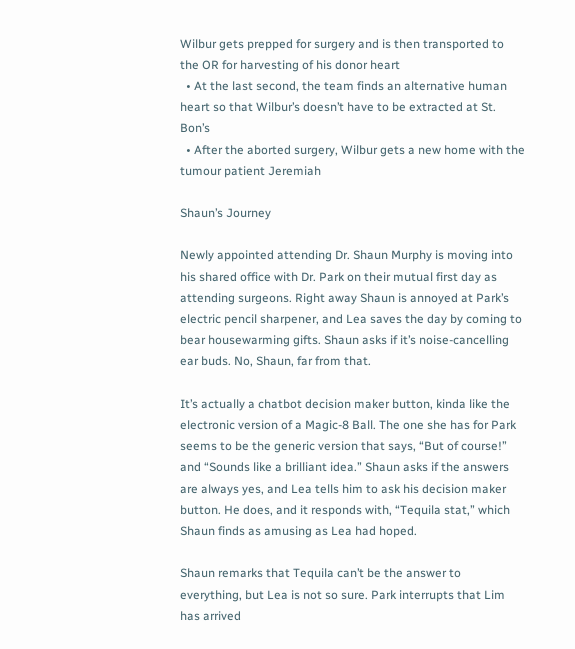Wilbur gets prepped for surgery and is then transported to the OR for harvesting of his donor heart
  • At the last second, the team finds an alternative human heart so that Wilbur’s doesn’t have to be extracted at St. Bon’s
  • After the aborted surgery, Wilbur gets a new home with the tumour patient Jeremiah

Shaun’s Journey

Newly appointed attending Dr. Shaun Murphy is moving into his shared office with Dr. Park on their mutual first day as attending surgeons. Right away Shaun is annoyed at Park’s electric pencil sharpener, and Lea saves the day by coming to bear housewarming gifts. Shaun asks if it’s noise-cancelling ear buds. No, Shaun, far from that.

It’s actually a chatbot decision maker button, kinda like the electronic version of a Magic-8 Ball. The one she has for Park seems to be the generic version that says, “But of course!” and “Sounds like a brilliant idea.” Shaun asks if the answers are always yes, and Lea tells him to ask his decision maker button. He does, and it responds with, “Tequila stat,” which Shaun finds as amusing as Lea had hoped.

Shaun remarks that Tequila can’t be the answer to everything, but Lea is not so sure. Park interrupts that Lim has arrived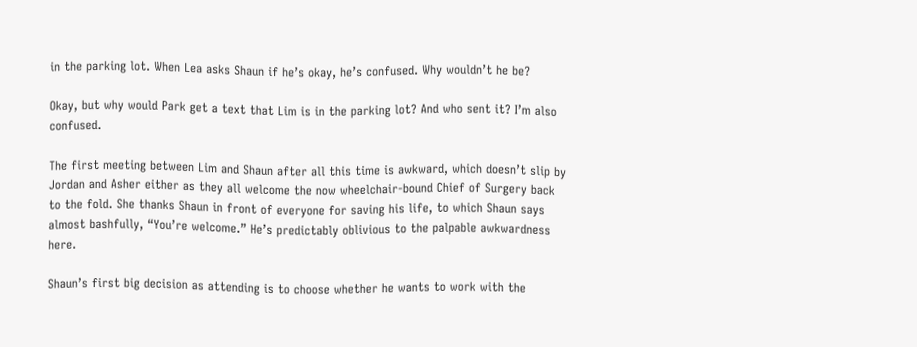in the parking lot. When Lea asks Shaun if he’s okay, he’s confused. Why wouldn’t he be?

Okay, but why would Park get a text that Lim is in the parking lot? And who sent it? I’m also confused.

The first meeting between Lim and Shaun after all this time is awkward, which doesn’t slip by Jordan and Asher either as they all welcome the now wheelchair-bound Chief of Surgery back to the fold. She thanks Shaun in front of everyone for saving his life, to which Shaun says almost bashfully, “You’re welcome.” He’s predictably oblivious to the palpable awkwardness here.

Shaun’s first big decision as attending is to choose whether he wants to work with the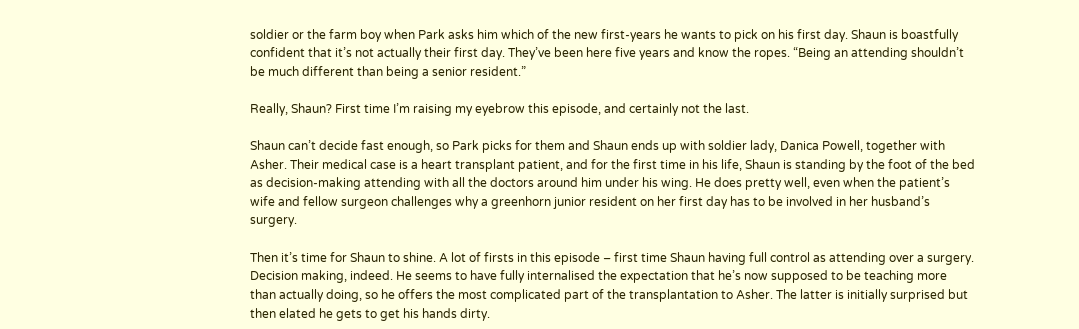soldier or the farm boy when Park asks him which of the new first-years he wants to pick on his first day. Shaun is boastfully confident that it’s not actually their first day. They’ve been here five years and know the ropes. “Being an attending shouldn’t be much different than being a senior resident.”

Really, Shaun? First time I’m raising my eyebrow this episode, and certainly not the last.

Shaun can’t decide fast enough, so Park picks for them and Shaun ends up with soldier lady, Danica Powell, together with Asher. Their medical case is a heart transplant patient, and for the first time in his life, Shaun is standing by the foot of the bed as decision-making attending with all the doctors around him under his wing. He does pretty well, even when the patient’s wife and fellow surgeon challenges why a greenhorn junior resident on her first day has to be involved in her husband’s surgery.

Then it’s time for Shaun to shine. A lot of firsts in this episode – first time Shaun having full control as attending over a surgery. Decision making, indeed. He seems to have fully internalised the expectation that he’s now supposed to be teaching more than actually doing, so he offers the most complicated part of the transplantation to Asher. The latter is initially surprised but then elated he gets to get his hands dirty.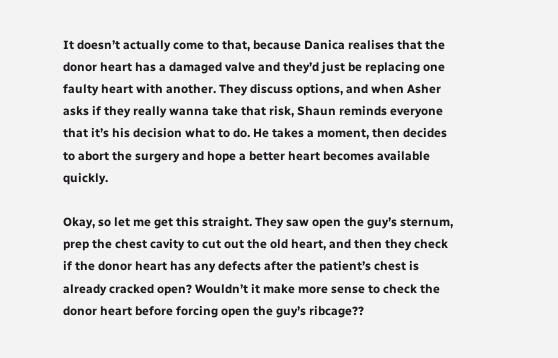It doesn’t actually come to that, because Danica realises that the donor heart has a damaged valve and they’d just be replacing one faulty heart with another. They discuss options, and when Asher asks if they really wanna take that risk, Shaun reminds everyone that it’s his decision what to do. He takes a moment, then decides to abort the surgery and hope a better heart becomes available quickly.

Okay, so let me get this straight. They saw open the guy’s sternum, prep the chest cavity to cut out the old heart, and then they check if the donor heart has any defects after the patient’s chest is already cracked open? Wouldn’t it make more sense to check the donor heart before forcing open the guy’s ribcage??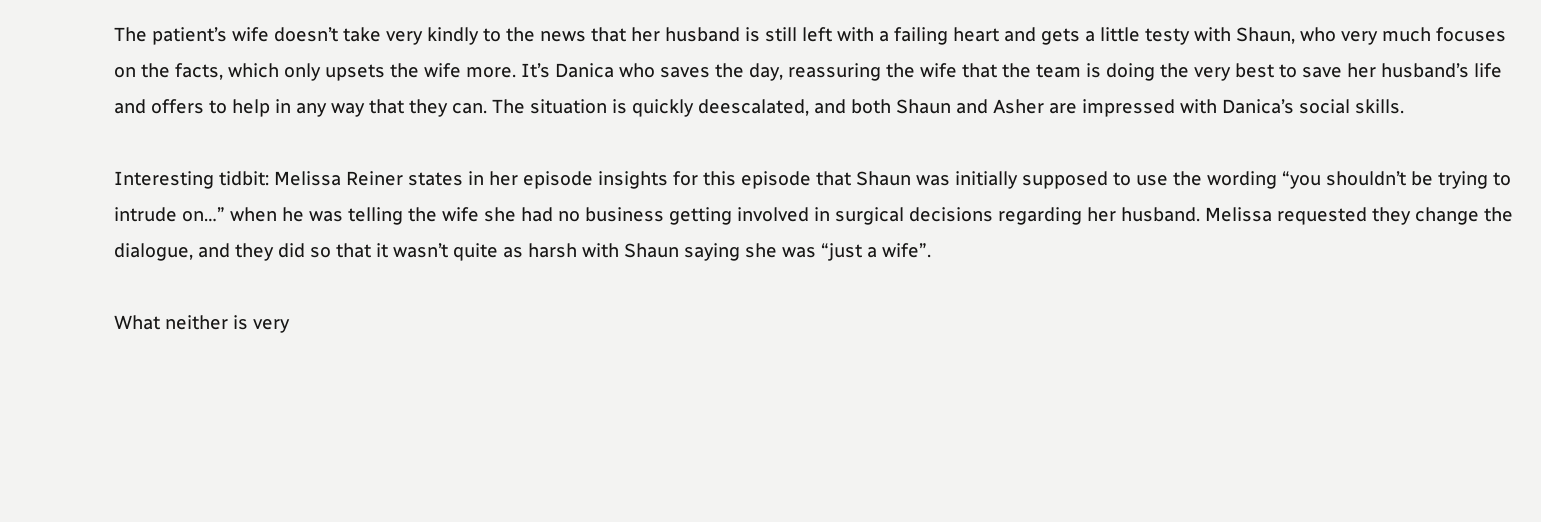The patient’s wife doesn’t take very kindly to the news that her husband is still left with a failing heart and gets a little testy with Shaun, who very much focuses on the facts, which only upsets the wife more. It’s Danica who saves the day, reassuring the wife that the team is doing the very best to save her husband’s life and offers to help in any way that they can. The situation is quickly deescalated, and both Shaun and Asher are impressed with Danica’s social skills.

Interesting tidbit: Melissa Reiner states in her episode insights for this episode that Shaun was initially supposed to use the wording “you shouldn’t be trying to intrude on…” when he was telling the wife she had no business getting involved in surgical decisions regarding her husband. Melissa requested they change the dialogue, and they did so that it wasn’t quite as harsh with Shaun saying she was “just a wife”.

What neither is very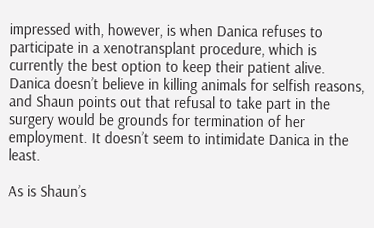impressed with, however, is when Danica refuses to participate in a xenotransplant procedure, which is currently the best option to keep their patient alive. Danica doesn’t believe in killing animals for selfish reasons, and Shaun points out that refusal to take part in the surgery would be grounds for termination of her employment. It doesn’t seem to intimidate Danica in the least.

As is Shaun’s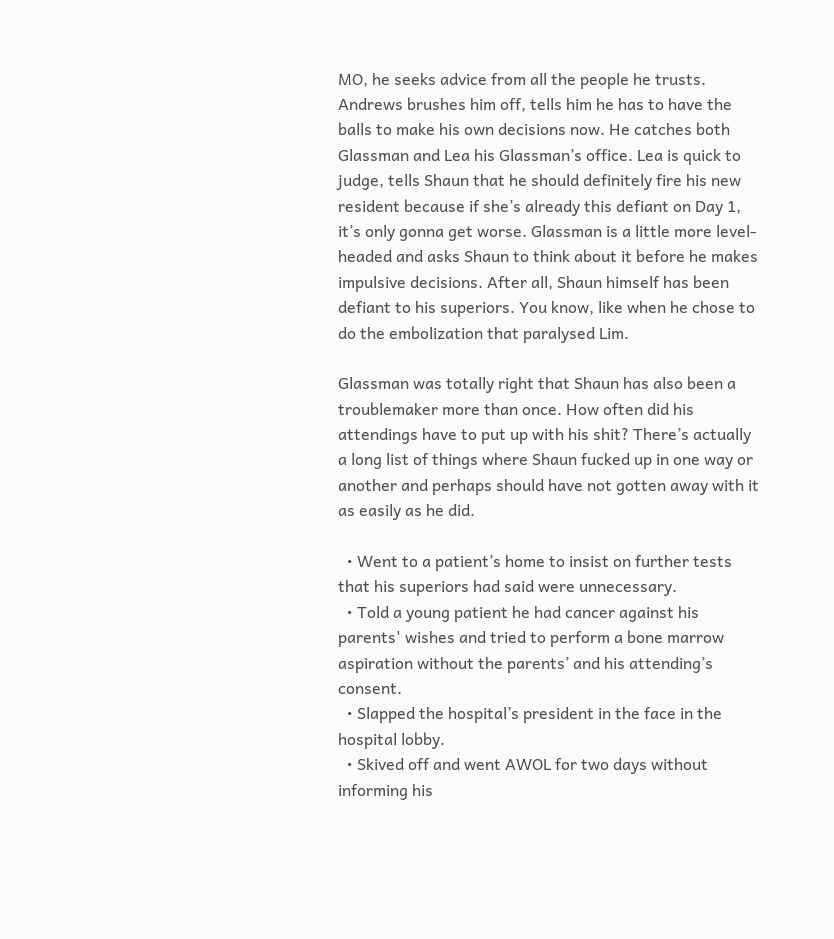MO, he seeks advice from all the people he trusts. Andrews brushes him off, tells him he has to have the balls to make his own decisions now. He catches both Glassman and Lea his Glassman’s office. Lea is quick to judge, tells Shaun that he should definitely fire his new resident because if she’s already this defiant on Day 1, it’s only gonna get worse. Glassman is a little more level-headed and asks Shaun to think about it before he makes impulsive decisions. After all, Shaun himself has been defiant to his superiors. You know, like when he chose to do the embolization that paralysed Lim.

Glassman was totally right that Shaun has also been a troublemaker more than once. How often did his attendings have to put up with his shit? There’s actually a long list of things where Shaun fucked up in one way or another and perhaps should have not gotten away with it as easily as he did.

  • Went to a patient’s home to insist on further tests that his superiors had said were unnecessary.
  • Told a young patient he had cancer against his parents' wishes and tried to perform a bone marrow aspiration without the parents’ and his attending’s consent.
  • Slapped the hospital’s president in the face in the hospital lobby.
  • Skived off and went AWOL for two days without informing his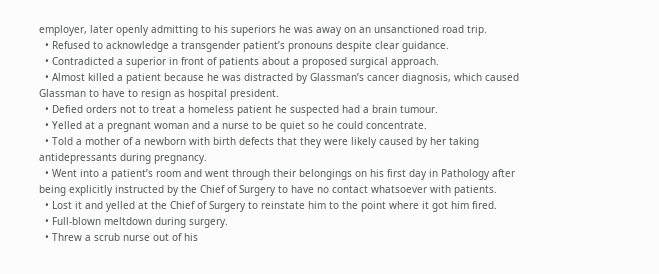employer, later openly admitting to his superiors he was away on an unsanctioned road trip.
  • Refused to acknowledge a transgender patient’s pronouns despite clear guidance.
  • Contradicted a superior in front of patients about a proposed surgical approach.
  • Almost killed a patient because he was distracted by Glassman’s cancer diagnosis, which caused Glassman to have to resign as hospital president.
  • Defied orders not to treat a homeless patient he suspected had a brain tumour.
  • Yelled at a pregnant woman and a nurse to be quiet so he could concentrate.
  • Told a mother of a newborn with birth defects that they were likely caused by her taking antidepressants during pregnancy.
  • Went into a patient’s room and went through their belongings on his first day in Pathology after being explicitly instructed by the Chief of Surgery to have no contact whatsoever with patients.
  • Lost it and yelled at the Chief of Surgery to reinstate him to the point where it got him fired.
  • Full-blown meltdown during surgery.
  • Threw a scrub nurse out of his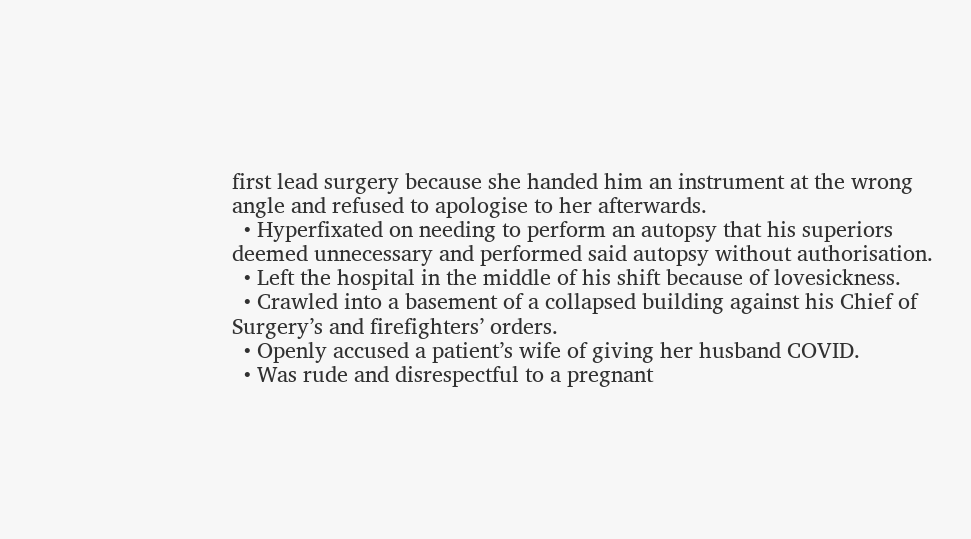first lead surgery because she handed him an instrument at the wrong angle and refused to apologise to her afterwards.
  • Hyperfixated on needing to perform an autopsy that his superiors deemed unnecessary and performed said autopsy without authorisation.
  • Left the hospital in the middle of his shift because of lovesickness.
  • Crawled into a basement of a collapsed building against his Chief of Surgery’s and firefighters’ orders.
  • Openly accused a patient’s wife of giving her husband COVID.
  • Was rude and disrespectful to a pregnant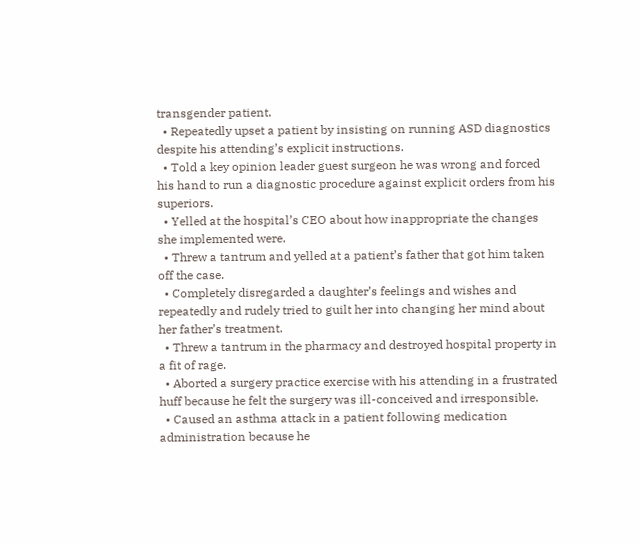transgender patient.
  • Repeatedly upset a patient by insisting on running ASD diagnostics despite his attending’s explicit instructions.
  • Told a key opinion leader guest surgeon he was wrong and forced his hand to run a diagnostic procedure against explicit orders from his superiors.
  • Yelled at the hospital’s CEO about how inappropriate the changes she implemented were.
  • Threw a tantrum and yelled at a patient’s father that got him taken off the case.
  • Completely disregarded a daughter’s feelings and wishes and repeatedly and rudely tried to guilt her into changing her mind about her father’s treatment.
  • Threw a tantrum in the pharmacy and destroyed hospital property in a fit of rage.
  • Aborted a surgery practice exercise with his attending in a frustrated huff because he felt the surgery was ill-conceived and irresponsible.
  • Caused an asthma attack in a patient following medication administration because he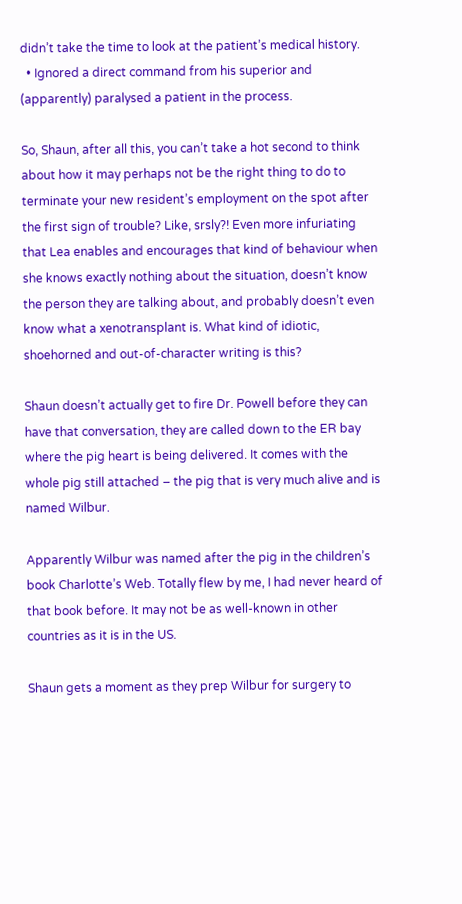didn’t take the time to look at the patient’s medical history.
  • Ignored a direct command from his superior and (apparently) paralysed a patient in the process.

So, Shaun, after all this, you can’t take a hot second to think about how it may perhaps not be the right thing to do to terminate your new resident’s employment on the spot after the first sign of trouble? Like, srsly?! Even more infuriating that Lea enables and encourages that kind of behaviour when she knows exactly nothing about the situation, doesn’t know the person they are talking about, and probably doesn’t even know what a xenotransplant is. What kind of idiotic, shoehorned and out-of-character writing is this?

Shaun doesn’t actually get to fire Dr. Powell before they can have that conversation, they are called down to the ER bay where the pig heart is being delivered. It comes with the whole pig still attached – the pig that is very much alive and is named Wilbur.

Apparently Wilbur was named after the pig in the children’s book Charlotte’s Web. Totally flew by me, I had never heard of that book before. It may not be as well-known in other countries as it is in the US.

Shaun gets a moment as they prep Wilbur for surgery to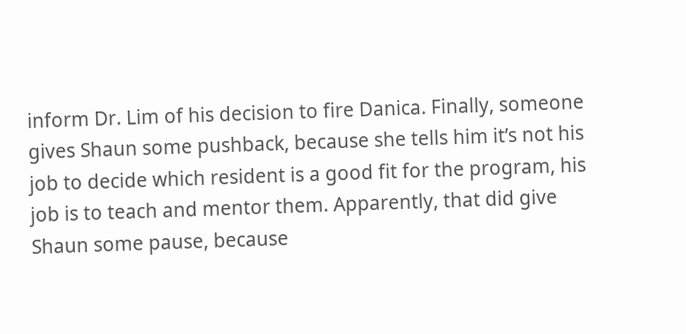inform Dr. Lim of his decision to fire Danica. Finally, someone gives Shaun some pushback, because she tells him it’s not his job to decide which resident is a good fit for the program, his job is to teach and mentor them. Apparently, that did give Shaun some pause, because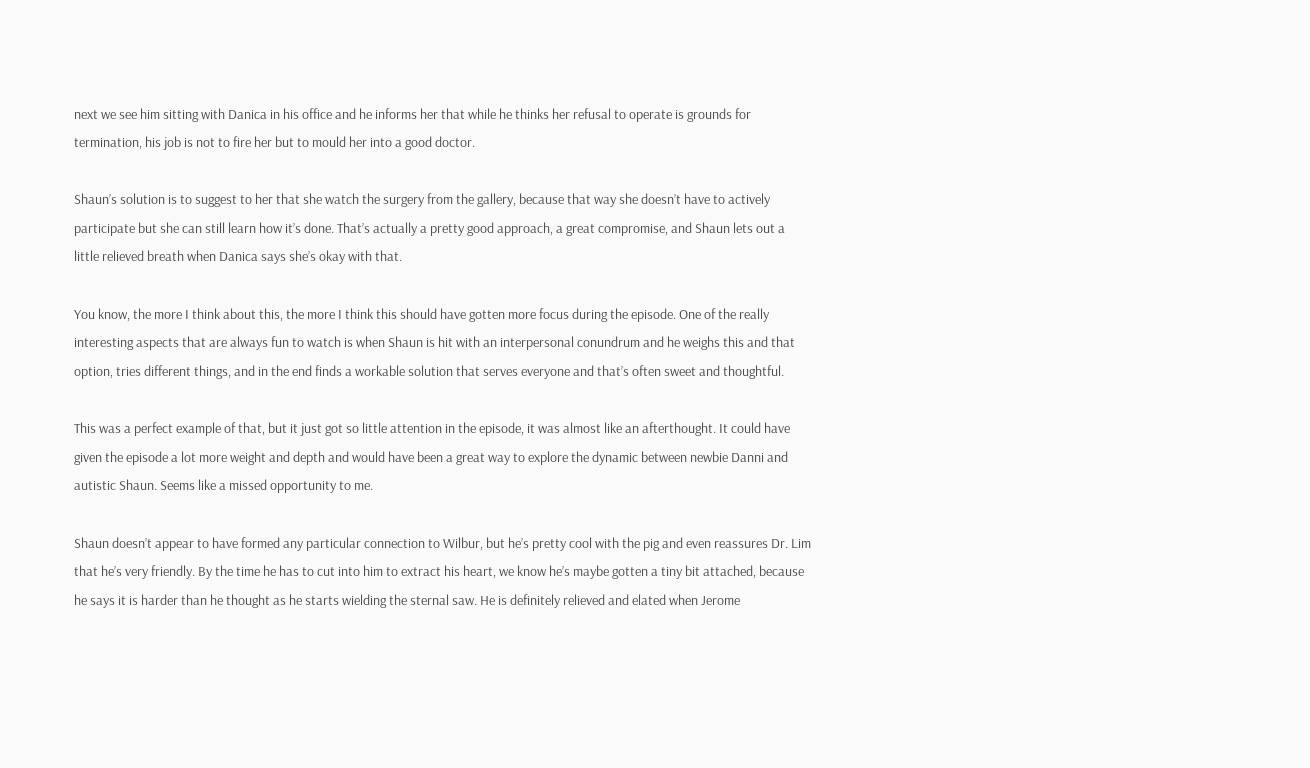next we see him sitting with Danica in his office and he informs her that while he thinks her refusal to operate is grounds for termination, his job is not to fire her but to mould her into a good doctor.

Shaun’s solution is to suggest to her that she watch the surgery from the gallery, because that way she doesn’t have to actively participate but she can still learn how it’s done. That’s actually a pretty good approach, a great compromise, and Shaun lets out a little relieved breath when Danica says she’s okay with that.

You know, the more I think about this, the more I think this should have gotten more focus during the episode. One of the really interesting aspects that are always fun to watch is when Shaun is hit with an interpersonal conundrum and he weighs this and that option, tries different things, and in the end finds a workable solution that serves everyone and that’s often sweet and thoughtful.

This was a perfect example of that, but it just got so little attention in the episode, it was almost like an afterthought. It could have given the episode a lot more weight and depth and would have been a great way to explore the dynamic between newbie Danni and autistic Shaun. Seems like a missed opportunity to me.

Shaun doesn’t appear to have formed any particular connection to Wilbur, but he’s pretty cool with the pig and even reassures Dr. Lim that he’s very friendly. By the time he has to cut into him to extract his heart, we know he’s maybe gotten a tiny bit attached, because he says it is harder than he thought as he starts wielding the sternal saw. He is definitely relieved and elated when Jerome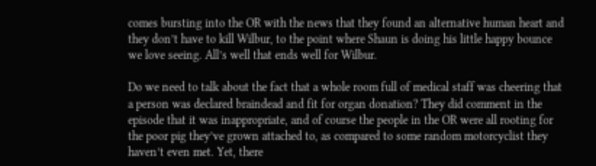comes bursting into the OR with the news that they found an alternative human heart and they don’t have to kill Wilbur, to the point where Shaun is doing his little happy bounce we love seeing. All’s well that ends well for Wilbur.

Do we need to talk about the fact that a whole room full of medical staff was cheering that a person was declared braindead and fit for organ donation? They did comment in the episode that it was inappropriate, and of course the people in the OR were all rooting for the poor pig they’ve grown attached to, as compared to some random motorcyclist they haven’t even met. Yet, there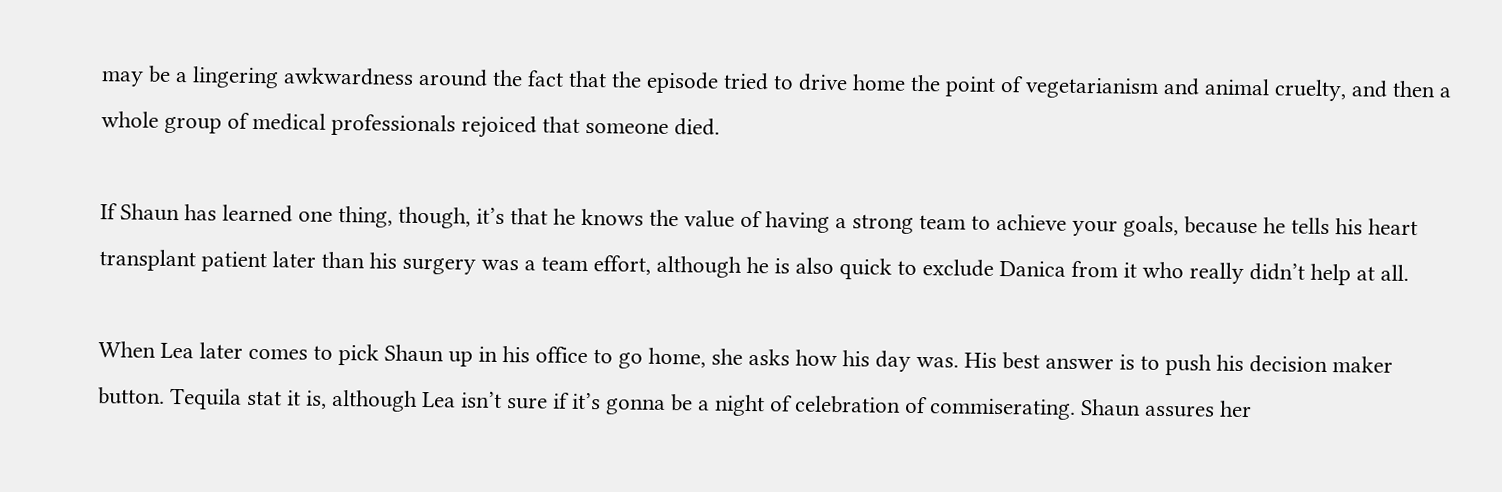may be a lingering awkwardness around the fact that the episode tried to drive home the point of vegetarianism and animal cruelty, and then a whole group of medical professionals rejoiced that someone died.

If Shaun has learned one thing, though, it’s that he knows the value of having a strong team to achieve your goals, because he tells his heart transplant patient later than his surgery was a team effort, although he is also quick to exclude Danica from it who really didn’t help at all.

When Lea later comes to pick Shaun up in his office to go home, she asks how his day was. His best answer is to push his decision maker button. Tequila stat it is, although Lea isn’t sure if it’s gonna be a night of celebration of commiserating. Shaun assures her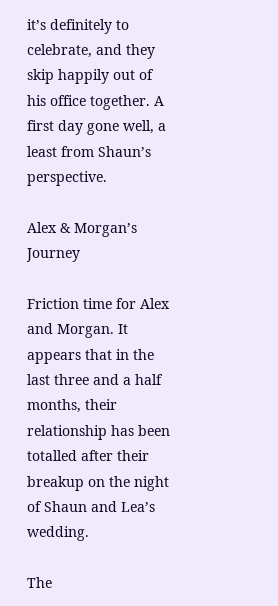it’s definitely to celebrate, and they skip happily out of his office together. A first day gone well, a least from Shaun’s perspective.

Alex & Morgan’s Journey

Friction time for Alex and Morgan. It appears that in the last three and a half months, their relationship has been totalled after their breakup on the night of Shaun and Lea’s wedding.

The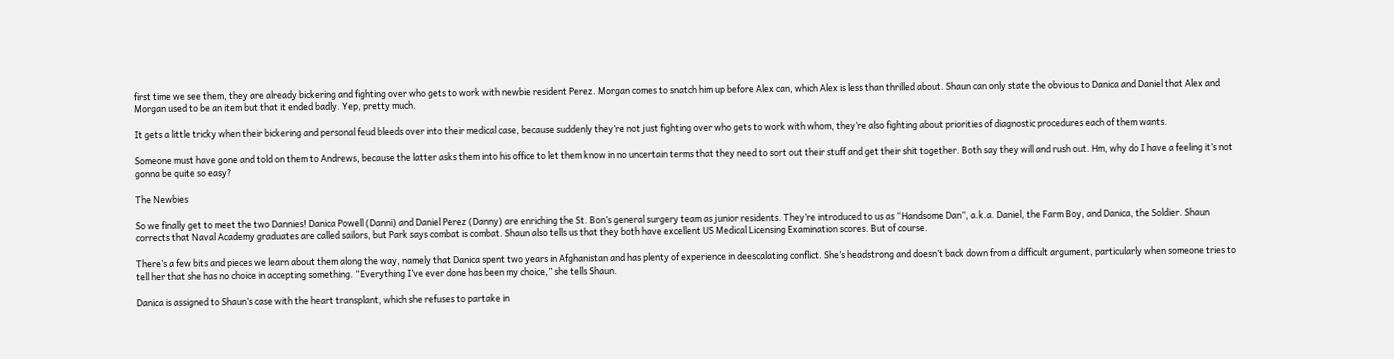first time we see them, they are already bickering and fighting over who gets to work with newbie resident Perez. Morgan comes to snatch him up before Alex can, which Alex is less than thrilled about. Shaun can only state the obvious to Danica and Daniel that Alex and Morgan used to be an item but that it ended badly. Yep, pretty much.

It gets a little tricky when their bickering and personal feud bleeds over into their medical case, because suddenly they’re not just fighting over who gets to work with whom, they’re also fighting about priorities of diagnostic procedures each of them wants.

Someone must have gone and told on them to Andrews, because the latter asks them into his office to let them know in no uncertain terms that they need to sort out their stuff and get their shit together. Both say they will and rush out. Hm, why do I have a feeling it’s not gonna be quite so easy?

The Newbies

So we finally get to meet the two Dannies! Danica Powell (Danni) and Daniel Perez (Danny) are enriching the St. Bon’s general surgery team as junior residents. They’re introduced to us as “Handsome Dan”, a.k.a. Daniel, the Farm Boy, and Danica, the Soldier. Shaun corrects that Naval Academy graduates are called sailors, but Park says combat is combat. Shaun also tells us that they both have excellent US Medical Licensing Examination scores. But of course.

There’s a few bits and pieces we learn about them along the way, namely that Danica spent two years in Afghanistan and has plenty of experience in deescalating conflict. She’s headstrong and doesn’t back down from a difficult argument, particularly when someone tries to tell her that she has no choice in accepting something. “Everything I’ve ever done has been my choice,” she tells Shaun.

Danica is assigned to Shaun’s case with the heart transplant, which she refuses to partake in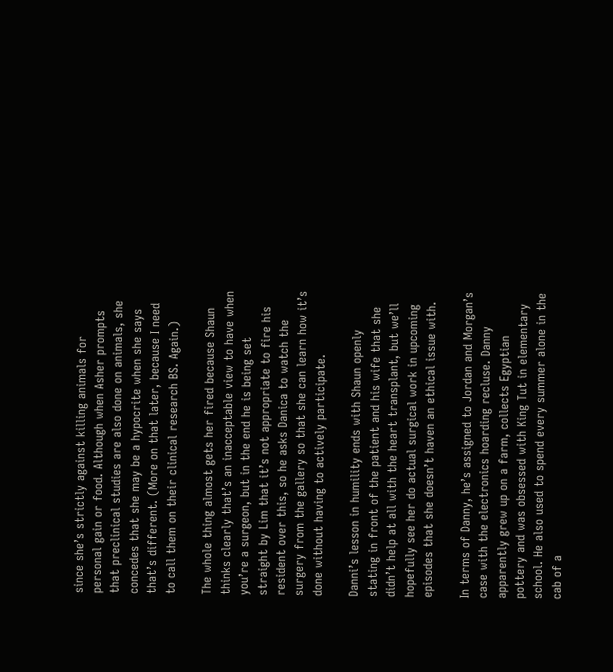since she’s strictly against killing animals for personal gain or food. Although when Asher prompts that preclinical studies are also done on animals, she concedes that she may be a hypocrite when she says that’s different. (More on that later, because I need to call them on their clinical research BS. Again.)

The whole thing almost gets her fired because Shaun thinks clearly that’s an inacceptable view to have when you’re a surgeon, but in the end he is being set straight by Lim that it’s not appropriate to fire his resident over this, so he asks Danica to watch the surgery from the gallery so that she can learn how it’s done without having to actively participate.

Danni’s lesson in humility ends with Shaun openly stating in front of the patient and his wife that she didn’t help at all with the heart transplant, but we’ll hopefully see her do actual surgical work in upcoming episodes that she doesn’t haven an ethical issue with.

In terms of Danny, he’s assigned to Jordan and Morgan’s case with the electronics hoarding recluse. Danny apparently grew up on a farm, collects Egyptian pottery and was obsessed with King Tut in elementary school. He also used to spend every summer alone in the cab of a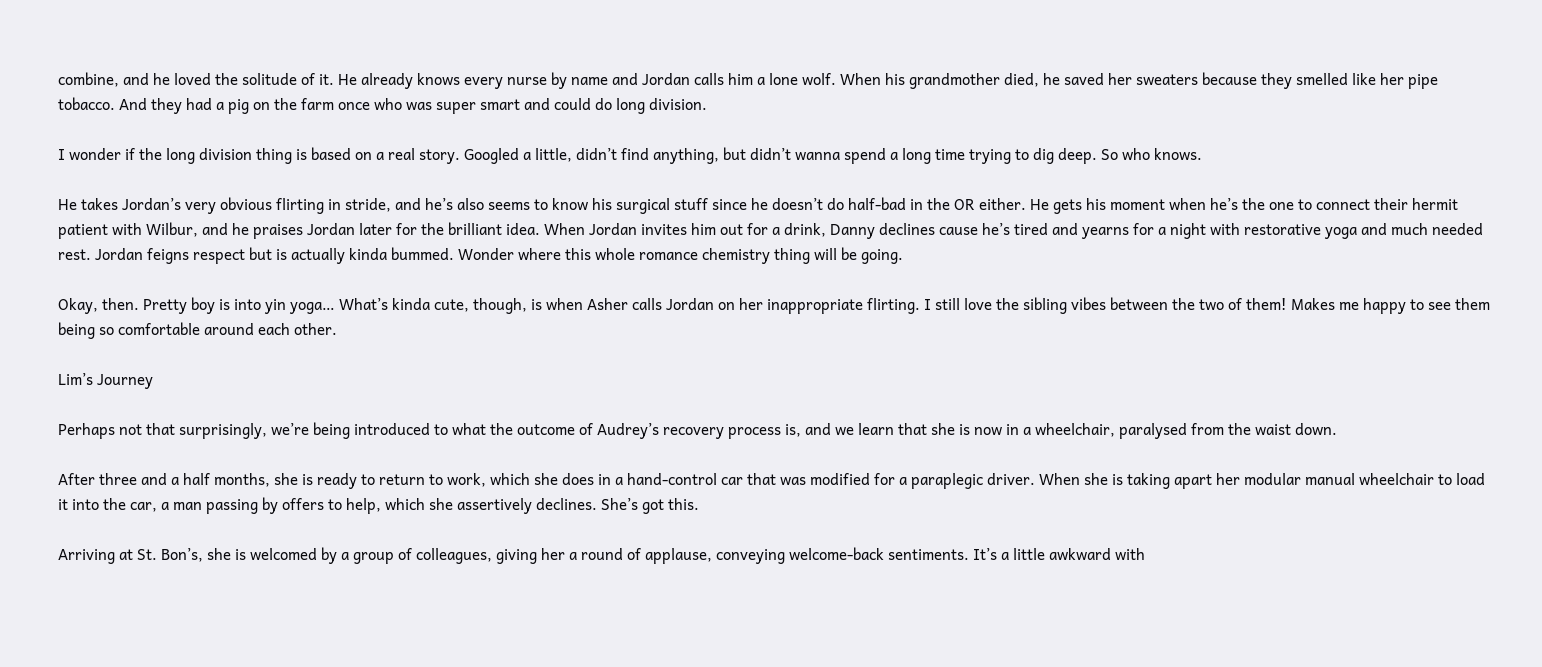combine, and he loved the solitude of it. He already knows every nurse by name and Jordan calls him a lone wolf. When his grandmother died, he saved her sweaters because they smelled like her pipe tobacco. And they had a pig on the farm once who was super smart and could do long division.

I wonder if the long division thing is based on a real story. Googled a little, didn’t find anything, but didn’t wanna spend a long time trying to dig deep. So who knows.

He takes Jordan’s very obvious flirting in stride, and he’s also seems to know his surgical stuff since he doesn’t do half-bad in the OR either. He gets his moment when he’s the one to connect their hermit patient with Wilbur, and he praises Jordan later for the brilliant idea. When Jordan invites him out for a drink, Danny declines cause he’s tired and yearns for a night with restorative yoga and much needed rest. Jordan feigns respect but is actually kinda bummed. Wonder where this whole romance chemistry thing will be going.

Okay, then. Pretty boy is into yin yoga… What’s kinda cute, though, is when Asher calls Jordan on her inappropriate flirting. I still love the sibling vibes between the two of them! Makes me happy to see them being so comfortable around each other.

Lim’s Journey

Perhaps not that surprisingly, we’re being introduced to what the outcome of Audrey’s recovery process is, and we learn that she is now in a wheelchair, paralysed from the waist down.

After three and a half months, she is ready to return to work, which she does in a hand-control car that was modified for a paraplegic driver. When she is taking apart her modular manual wheelchair to load it into the car, a man passing by offers to help, which she assertively declines. She’s got this.

Arriving at St. Bon’s, she is welcomed by a group of colleagues, giving her a round of applause, conveying welcome-back sentiments. It’s a little awkward with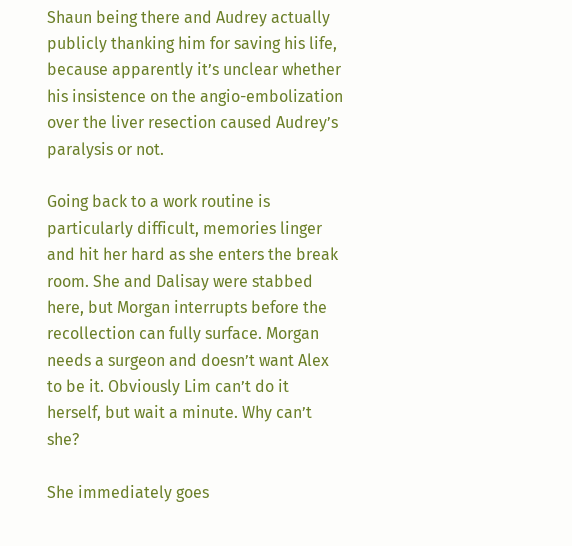Shaun being there and Audrey actually publicly thanking him for saving his life, because apparently it’s unclear whether his insistence on the angio-embolization over the liver resection caused Audrey’s paralysis or not.

Going back to a work routine is particularly difficult, memories linger and hit her hard as she enters the break room. She and Dalisay were stabbed here, but Morgan interrupts before the recollection can fully surface. Morgan needs a surgeon and doesn’t want Alex to be it. Obviously Lim can’t do it herself, but wait a minute. Why can’t she?

She immediately goes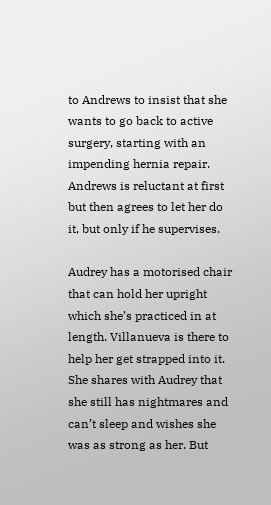to Andrews to insist that she wants to go back to active surgery, starting with an impending hernia repair. Andrews is reluctant at first but then agrees to let her do it, but only if he supervises.

Audrey has a motorised chair that can hold her upright which she’s practiced in at length. Villanueva is there to help her get strapped into it. She shares with Audrey that she still has nightmares and can’t sleep and wishes she was as strong as her. But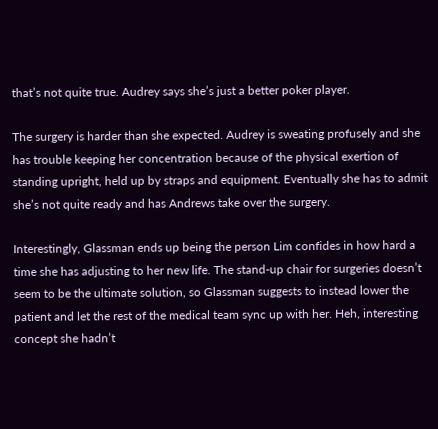that’s not quite true. Audrey says she’s just a better poker player.

The surgery is harder than she expected. Audrey is sweating profusely and she has trouble keeping her concentration because of the physical exertion of standing upright, held up by straps and equipment. Eventually she has to admit she’s not quite ready and has Andrews take over the surgery.

Interestingly, Glassman ends up being the person Lim confides in how hard a time she has adjusting to her new life. The stand-up chair for surgeries doesn’t seem to be the ultimate solution, so Glassman suggests to instead lower the patient and let the rest of the medical team sync up with her. Heh, interesting concept she hadn’t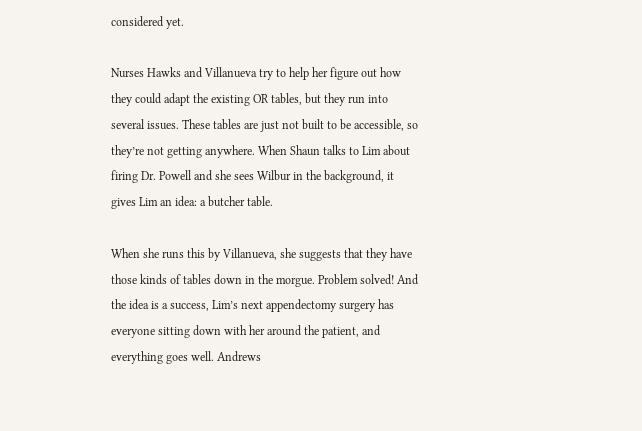considered yet.

Nurses Hawks and Villanueva try to help her figure out how they could adapt the existing OR tables, but they run into several issues. These tables are just not built to be accessible, so they’re not getting anywhere. When Shaun talks to Lim about firing Dr. Powell and she sees Wilbur in the background, it gives Lim an idea: a butcher table.

When she runs this by Villanueva, she suggests that they have those kinds of tables down in the morgue. Problem solved! And the idea is a success, Lim’s next appendectomy surgery has everyone sitting down with her around the patient, and everything goes well. Andrews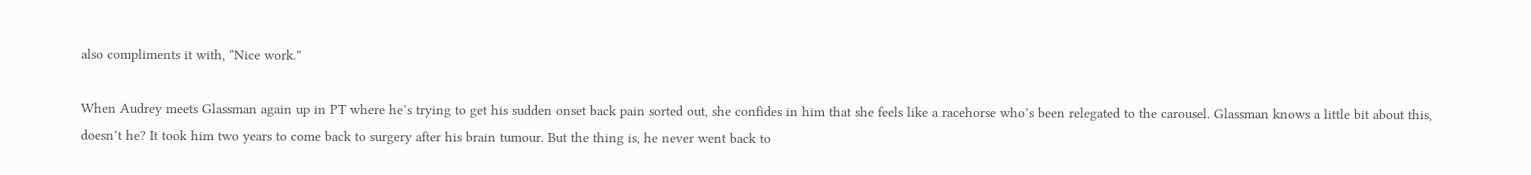also compliments it with, “Nice work.”

When Audrey meets Glassman again up in PT where he’s trying to get his sudden onset back pain sorted out, she confides in him that she feels like a racehorse who’s been relegated to the carousel. Glassman knows a little bit about this, doesn’t he? It took him two years to come back to surgery after his brain tumour. But the thing is, he never went back to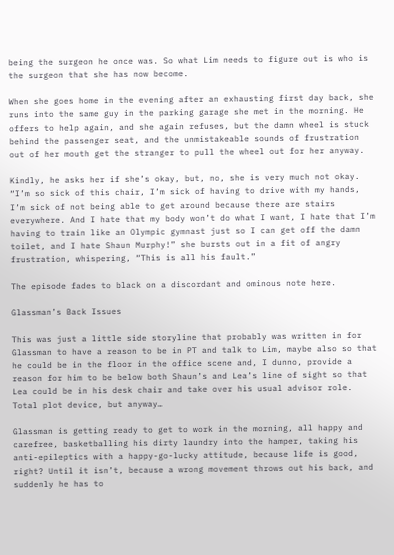being the surgeon he once was. So what Lim needs to figure out is who is the surgeon that she has now become.

When she goes home in the evening after an exhausting first day back, she runs into the same guy in the parking garage she met in the morning. He offers to help again, and she again refuses, but the damn wheel is stuck behind the passenger seat, and the unmistakeable sounds of frustration out of her mouth get the stranger to pull the wheel out for her anyway.

Kindly, he asks her if she’s okay, but, no, she is very much not okay. “I’m so sick of this chair, I’m sick of having to drive with my hands, I’m sick of not being able to get around because there are stairs everywhere. And I hate that my body won’t do what I want, I hate that I’m having to train like an Olympic gymnast just so I can get off the damn toilet, and I hate Shaun Murphy!” she bursts out in a fit of angry frustration, whispering, “This is all his fault.”

The episode fades to black on a discordant and ominous note here.

Glassman’s Back Issues

This was just a little side storyline that probably was written in for Glassman to have a reason to be in PT and talk to Lim, maybe also so that he could be in the floor in the office scene and, I dunno, provide a reason for him to be below both Shaun’s and Lea’s line of sight so that Lea could be in his desk chair and take over his usual advisor role. Total plot device, but anyway…

Glassman is getting ready to get to work in the morning, all happy and carefree, basketballing his dirty laundry into the hamper, taking his anti-epileptics with a happy-go-lucky attitude, because life is good, right? Until it isn’t, because a wrong movement throws out his back, and suddenly he has to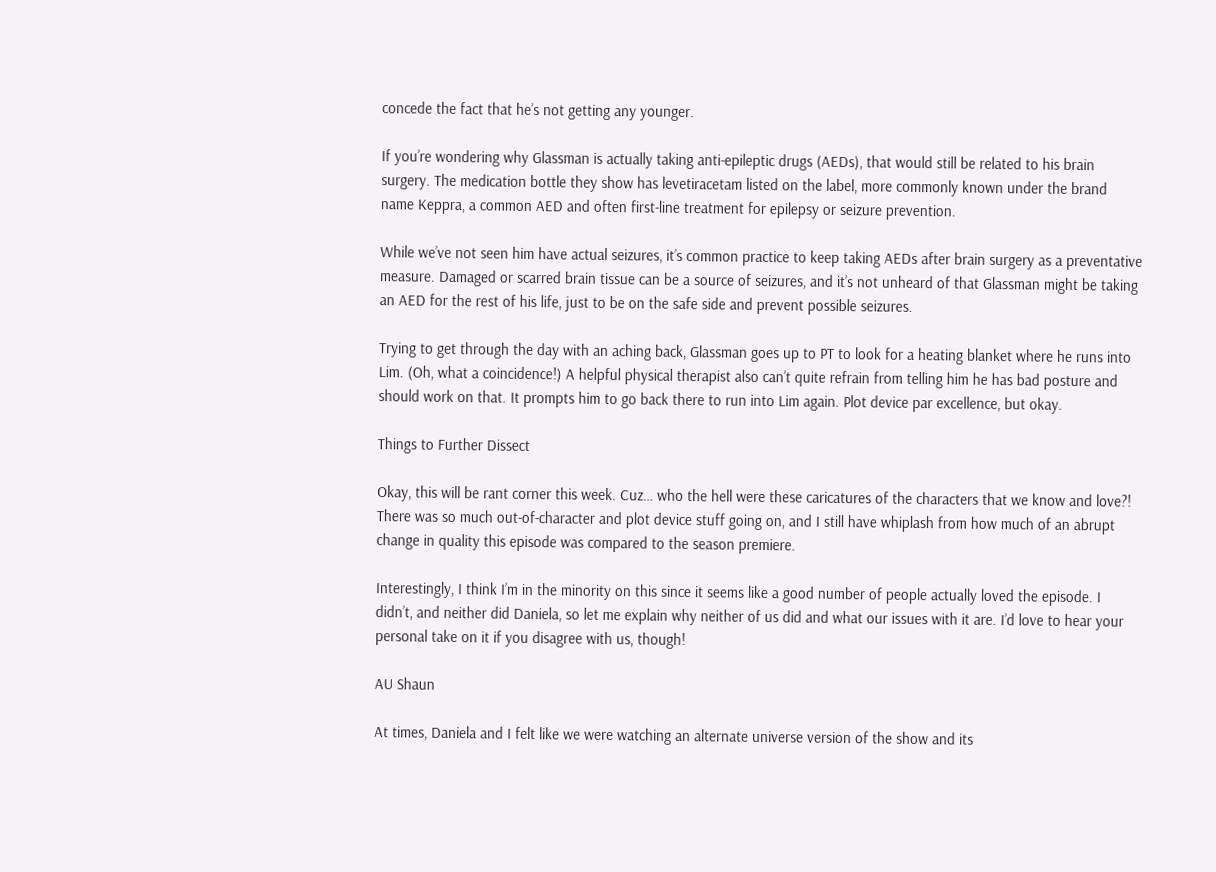concede the fact that he’s not getting any younger.

If you’re wondering why Glassman is actually taking anti-epileptic drugs (AEDs), that would still be related to his brain surgery. The medication bottle they show has levetiracetam listed on the label, more commonly known under the brand name Keppra, a common AED and often first-line treatment for epilepsy or seizure prevention.

While we’ve not seen him have actual seizures, it’s common practice to keep taking AEDs after brain surgery as a preventative measure. Damaged or scarred brain tissue can be a source of seizures, and it’s not unheard of that Glassman might be taking an AED for the rest of his life, just to be on the safe side and prevent possible seizures.

Trying to get through the day with an aching back, Glassman goes up to PT to look for a heating blanket where he runs into Lim. (Oh, what a coincidence!) A helpful physical therapist also can’t quite refrain from telling him he has bad posture and should work on that. It prompts him to go back there to run into Lim again. Plot device par excellence, but okay.

Things to Further Dissect

Okay, this will be rant corner this week. Cuz… who the hell were these caricatures of the characters that we know and love?! There was so much out-of-character and plot device stuff going on, and I still have whiplash from how much of an abrupt change in quality this episode was compared to the season premiere.

Interestingly, I think I’m in the minority on this since it seems like a good number of people actually loved the episode. I didn’t, and neither did Daniela, so let me explain why neither of us did and what our issues with it are. I’d love to hear your personal take on it if you disagree with us, though!

AU Shaun

At times, Daniela and I felt like we were watching an alternate universe version of the show and its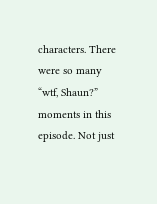characters. There were so many “wtf, Shaun?” moments in this episode. Not just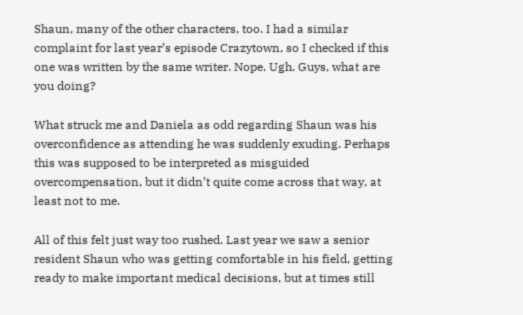Shaun, many of the other characters, too. I had a similar complaint for last year’s episode Crazytown, so I checked if this one was written by the same writer. Nope. Ugh. Guys, what are you doing?

What struck me and Daniela as odd regarding Shaun was his overconfidence as attending he was suddenly exuding. Perhaps this was supposed to be interpreted as misguided overcompensation, but it didn’t quite come across that way, at least not to me.

All of this felt just way too rushed. Last year we saw a senior resident Shaun who was getting comfortable in his field, getting ready to make important medical decisions, but at times still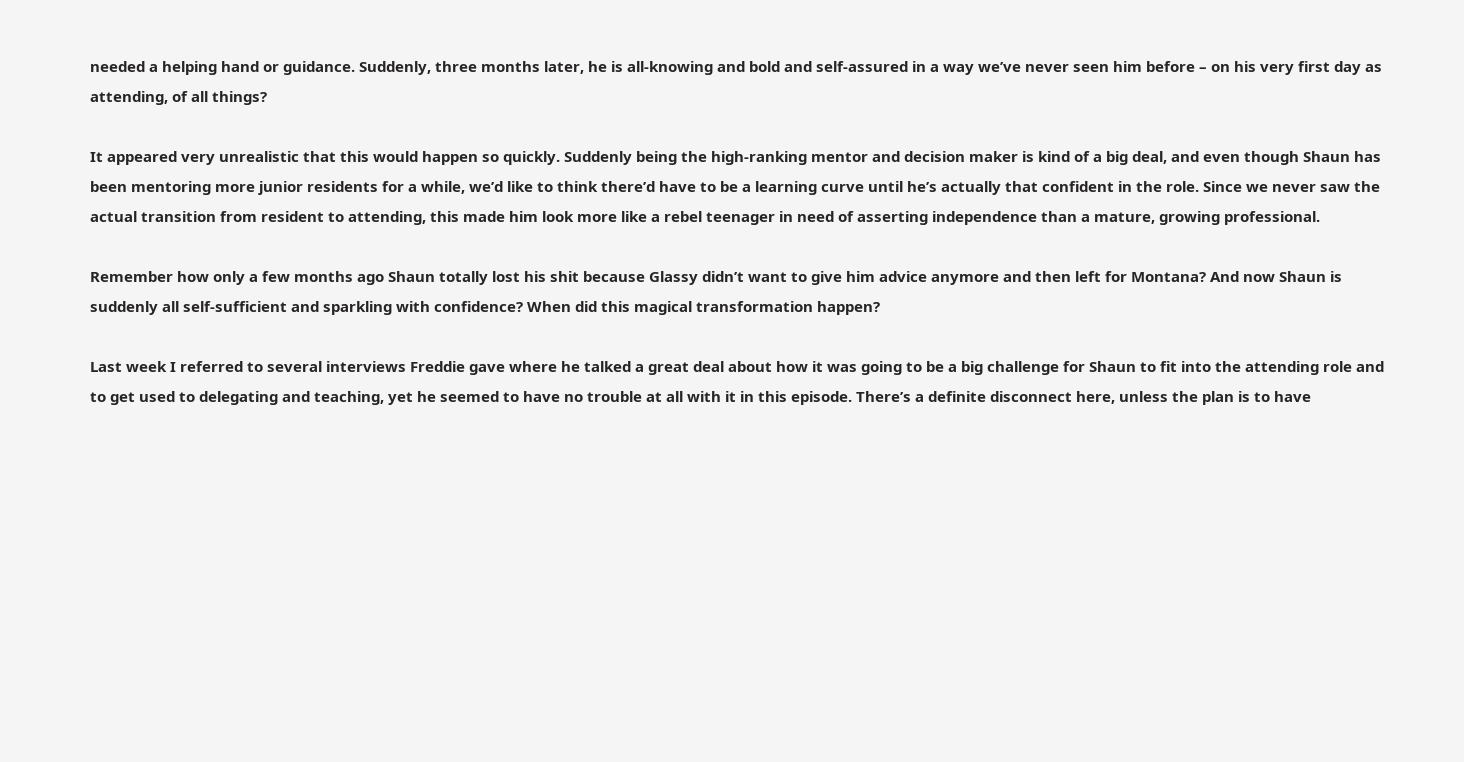needed a helping hand or guidance. Suddenly, three months later, he is all-knowing and bold and self-assured in a way we’ve never seen him before – on his very first day as attending, of all things?

It appeared very unrealistic that this would happen so quickly. Suddenly being the high-ranking mentor and decision maker is kind of a big deal, and even though Shaun has been mentoring more junior residents for a while, we’d like to think there’d have to be a learning curve until he’s actually that confident in the role. Since we never saw the actual transition from resident to attending, this made him look more like a rebel teenager in need of asserting independence than a mature, growing professional.

Remember how only a few months ago Shaun totally lost his shit because Glassy didn’t want to give him advice anymore and then left for Montana? And now Shaun is suddenly all self-sufficient and sparkling with confidence? When did this magical transformation happen?

Last week I referred to several interviews Freddie gave where he talked a great deal about how it was going to be a big challenge for Shaun to fit into the attending role and to get used to delegating and teaching, yet he seemed to have no trouble at all with it in this episode. There’s a definite disconnect here, unless the plan is to have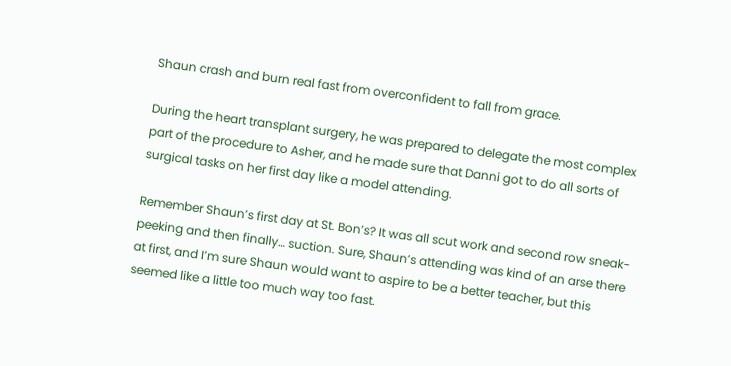Shaun crash and burn real fast from overconfident to fall from grace.

During the heart transplant surgery, he was prepared to delegate the most complex part of the procedure to Asher, and he made sure that Danni got to do all sorts of surgical tasks on her first day like a model attending.

Remember Shaun’s first day at St. Bon’s? It was all scut work and second row sneak-peeking and then finally… suction. Sure, Shaun’s attending was kind of an arse there at first, and I’m sure Shaun would want to aspire to be a better teacher, but this seemed like a little too much way too fast.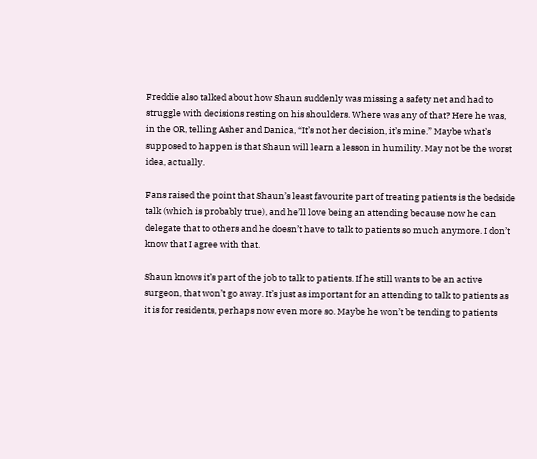Freddie also talked about how Shaun suddenly was missing a safety net and had to struggle with decisions resting on his shoulders. Where was any of that? Here he was, in the OR, telling Asher and Danica, “It’s not her decision, it’s mine.” Maybe what’s supposed to happen is that Shaun will learn a lesson in humility. May not be the worst idea, actually.

Fans raised the point that Shaun’s least favourite part of treating patients is the bedside talk (which is probably true), and he’ll love being an attending because now he can delegate that to others and he doesn’t have to talk to patients so much anymore. I don’t know that I agree with that.

Shaun knows it’s part of the job to talk to patients. If he still wants to be an active surgeon, that won’t go away. It’s just as important for an attending to talk to patients as it is for residents, perhaps now even more so. Maybe he won’t be tending to patients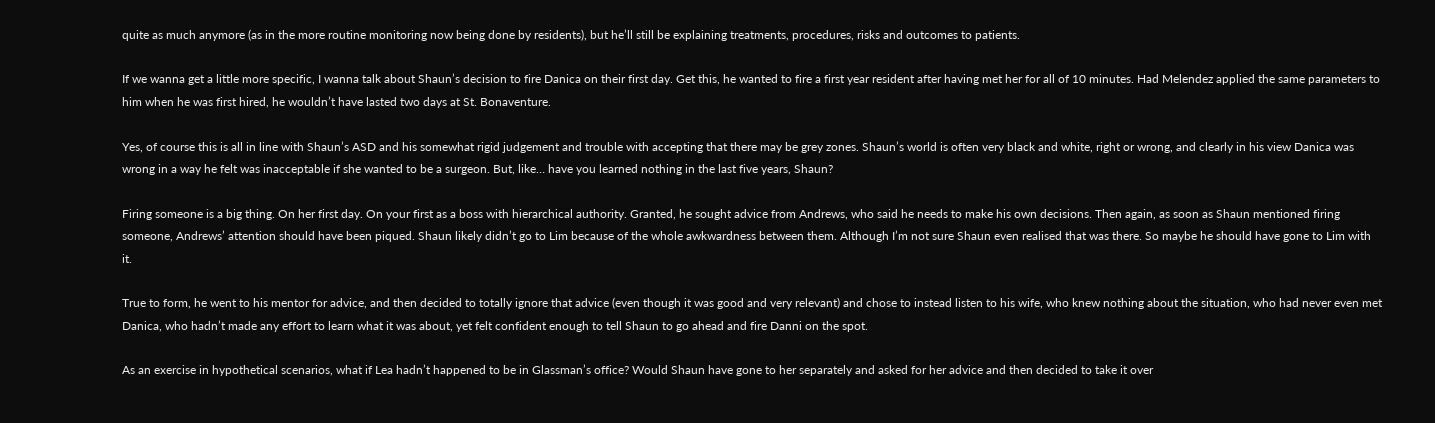quite as much anymore (as in the more routine monitoring now being done by residents), but he’ll still be explaining treatments, procedures, risks and outcomes to patients.

If we wanna get a little more specific, I wanna talk about Shaun’s decision to fire Danica on their first day. Get this, he wanted to fire a first year resident after having met her for all of 10 minutes. Had Melendez applied the same parameters to him when he was first hired, he wouldn’t have lasted two days at St. Bonaventure.

Yes, of course this is all in line with Shaun’s ASD and his somewhat rigid judgement and trouble with accepting that there may be grey zones. Shaun’s world is often very black and white, right or wrong, and clearly in his view Danica was wrong in a way he felt was inacceptable if she wanted to be a surgeon. But, like… have you learned nothing in the last five years, Shaun?

Firing someone is a big thing. On her first day. On your first as a boss with hierarchical authority. Granted, he sought advice from Andrews, who said he needs to make his own decisions. Then again, as soon as Shaun mentioned firing someone, Andrews’ attention should have been piqued. Shaun likely didn’t go to Lim because of the whole awkwardness between them. Although I’m not sure Shaun even realised that was there. So maybe he should have gone to Lim with it.

True to form, he went to his mentor for advice, and then decided to totally ignore that advice (even though it was good and very relevant) and chose to instead listen to his wife, who knew nothing about the situation, who had never even met Danica, who hadn’t made any effort to learn what it was about, yet felt confident enough to tell Shaun to go ahead and fire Danni on the spot.

As an exercise in hypothetical scenarios, what if Lea hadn’t happened to be in Glassman’s office? Would Shaun have gone to her separately and asked for her advice and then decided to take it over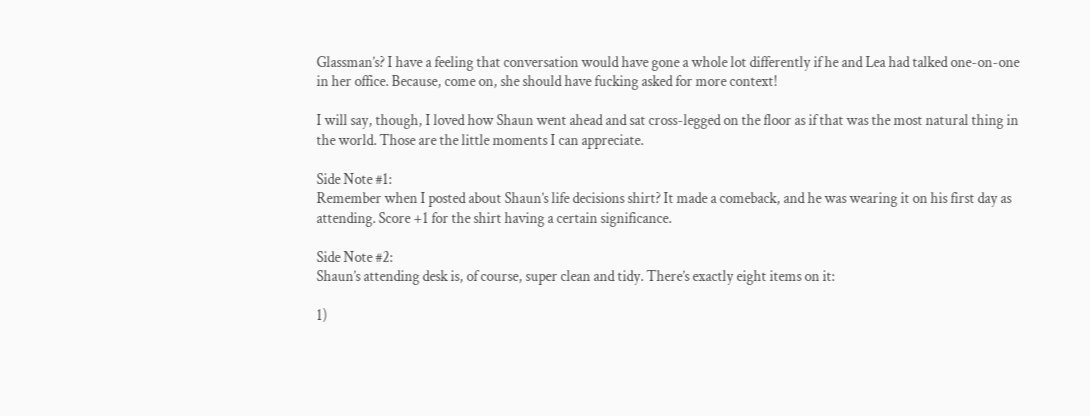Glassman’s? I have a feeling that conversation would have gone a whole lot differently if he and Lea had talked one-on-one in her office. Because, come on, she should have fucking asked for more context!

I will say, though, I loved how Shaun went ahead and sat cross-legged on the floor as if that was the most natural thing in the world. Those are the little moments I can appreciate.

Side Note #1:
Remember when I posted about Shaun’s life decisions shirt? It made a comeback, and he was wearing it on his first day as attending. Score +1 for the shirt having a certain significance.

Side Note #2:
Shaun’s attending desk is, of course, super clean and tidy. There’s exactly eight items on it:

1)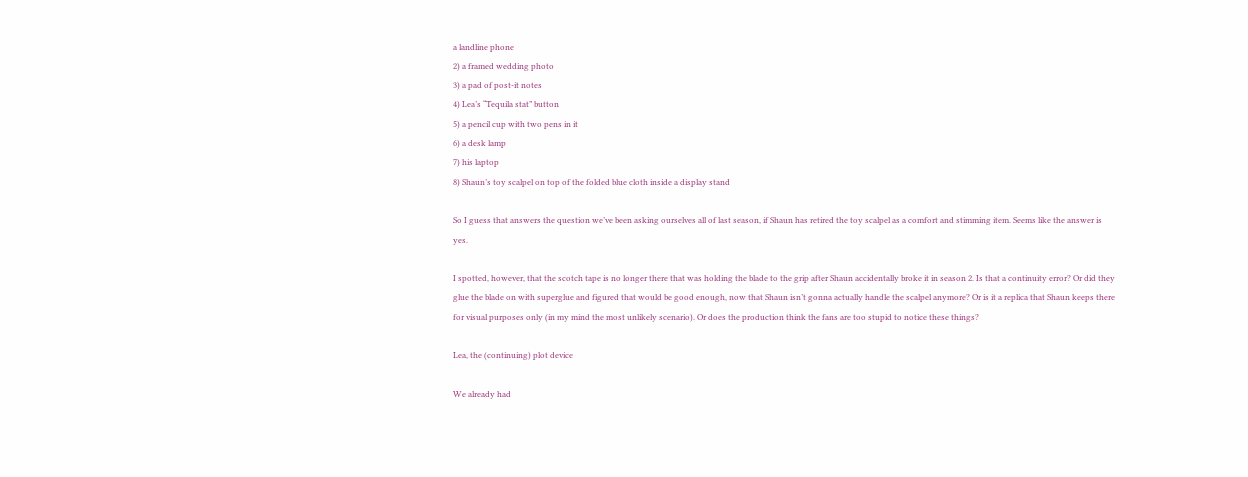a landline phone
2) a framed wedding photo
3) a pad of post-it notes
4) Lea’s “Tequila stat” button
5) a pencil cup with two pens in it
6) a desk lamp
7) his laptop
8) Shaun’s toy scalpel on top of the folded blue cloth inside a display stand

So I guess that answers the question we’ve been asking ourselves all of last season, if Shaun has retired the toy scalpel as a comfort and stimming item. Seems like the answer is yes.

I spotted, however, that the scotch tape is no longer there that was holding the blade to the grip after Shaun accidentally broke it in season 2. Is that a continuity error? Or did they glue the blade on with superglue and figured that would be good enough, now that Shaun isn’t gonna actually handle the scalpel anymore? Or is it a replica that Shaun keeps there for visual purposes only (in my mind the most unlikely scenario). Or does the production think the fans are too stupid to notice these things?

Lea, the (continuing) plot device

We already had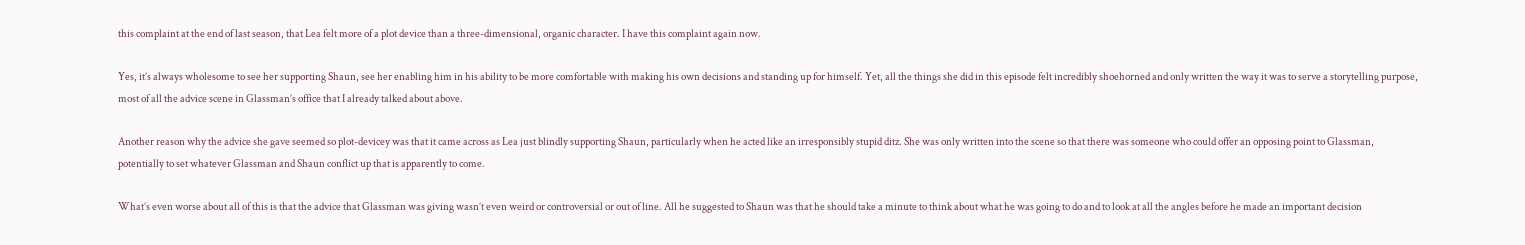this complaint at the end of last season, that Lea felt more of a plot device than a three-dimensional, organic character. I have this complaint again now.

Yes, it’s always wholesome to see her supporting Shaun, see her enabling him in his ability to be more comfortable with making his own decisions and standing up for himself. Yet, all the things she did in this episode felt incredibly shoehorned and only written the way it was to serve a storytelling purpose, most of all the advice scene in Glassman’s office that I already talked about above.

Another reason why the advice she gave seemed so plot-devicey was that it came across as Lea just blindly supporting Shaun, particularly when he acted like an irresponsibly stupid ditz. She was only written into the scene so that there was someone who could offer an opposing point to Glassman, potentially to set whatever Glassman and Shaun conflict up that is apparently to come.

What’s even worse about all of this is that the advice that Glassman was giving wasn’t even weird or controversial or out of line. All he suggested to Shaun was that he should take a minute to think about what he was going to do and to look at all the angles before he made an important decision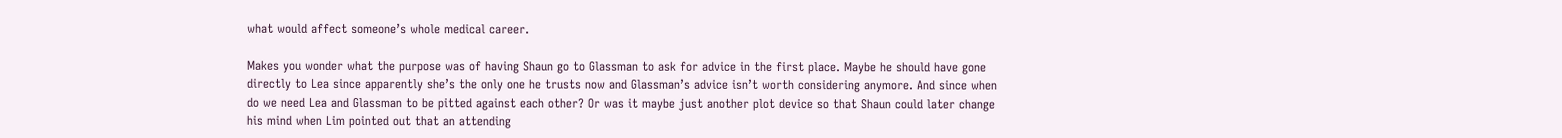what would affect someone’s whole medical career.

Makes you wonder what the purpose was of having Shaun go to Glassman to ask for advice in the first place. Maybe he should have gone directly to Lea since apparently she’s the only one he trusts now and Glassman’s advice isn’t worth considering anymore. And since when do we need Lea and Glassman to be pitted against each other? Or was it maybe just another plot device so that Shaun could later change his mind when Lim pointed out that an attending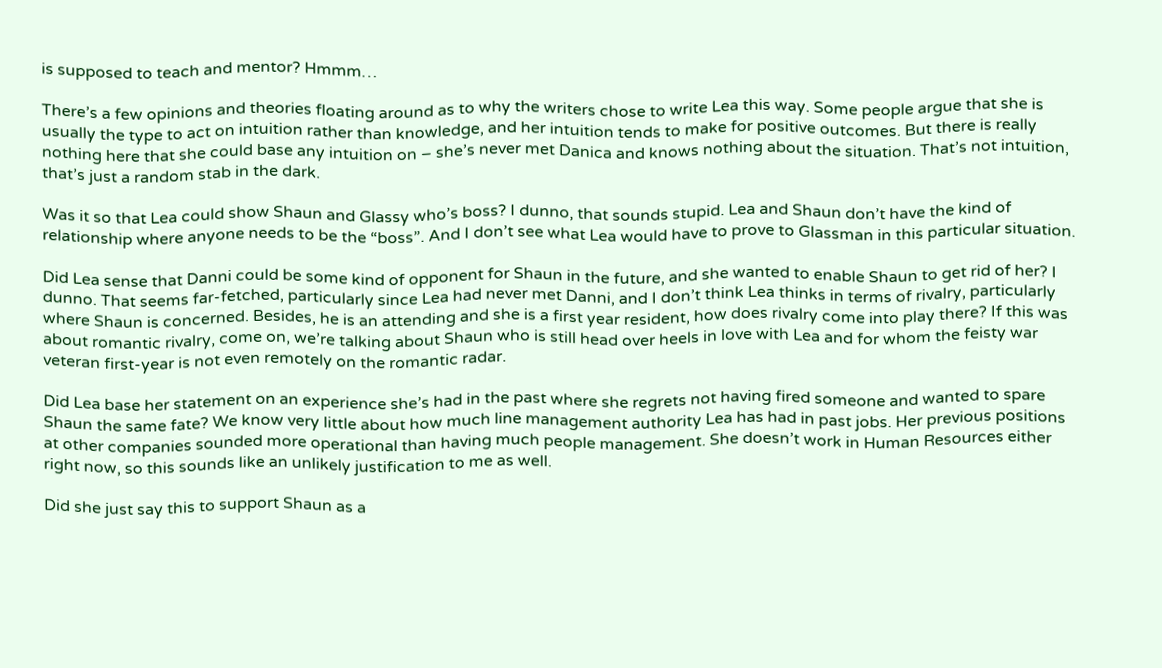is supposed to teach and mentor? Hmmm…

There’s a few opinions and theories floating around as to why the writers chose to write Lea this way. Some people argue that she is usually the type to act on intuition rather than knowledge, and her intuition tends to make for positive outcomes. But there is really nothing here that she could base any intuition on – she’s never met Danica and knows nothing about the situation. That’s not intuition, that’s just a random stab in the dark.

Was it so that Lea could show Shaun and Glassy who’s boss? I dunno, that sounds stupid. Lea and Shaun don’t have the kind of relationship where anyone needs to be the “boss”. And I don’t see what Lea would have to prove to Glassman in this particular situation.

Did Lea sense that Danni could be some kind of opponent for Shaun in the future, and she wanted to enable Shaun to get rid of her? I dunno. That seems far-fetched, particularly since Lea had never met Danni, and I don’t think Lea thinks in terms of rivalry, particularly where Shaun is concerned. Besides, he is an attending and she is a first year resident, how does rivalry come into play there? If this was about romantic rivalry, come on, we’re talking about Shaun who is still head over heels in love with Lea and for whom the feisty war veteran first-year is not even remotely on the romantic radar.

Did Lea base her statement on an experience she’s had in the past where she regrets not having fired someone and wanted to spare Shaun the same fate? We know very little about how much line management authority Lea has had in past jobs. Her previous positions at other companies sounded more operational than having much people management. She doesn’t work in Human Resources either right now, so this sounds like an unlikely justification to me as well.

Did she just say this to support Shaun as a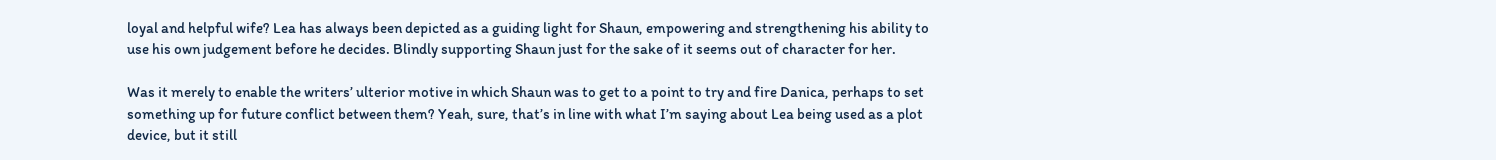loyal and helpful wife? Lea has always been depicted as a guiding light for Shaun, empowering and strengthening his ability to use his own judgement before he decides. Blindly supporting Shaun just for the sake of it seems out of character for her.

Was it merely to enable the writers’ ulterior motive in which Shaun was to get to a point to try and fire Danica, perhaps to set something up for future conflict between them? Yeah, sure, that’s in line with what I’m saying about Lea being used as a plot device, but it still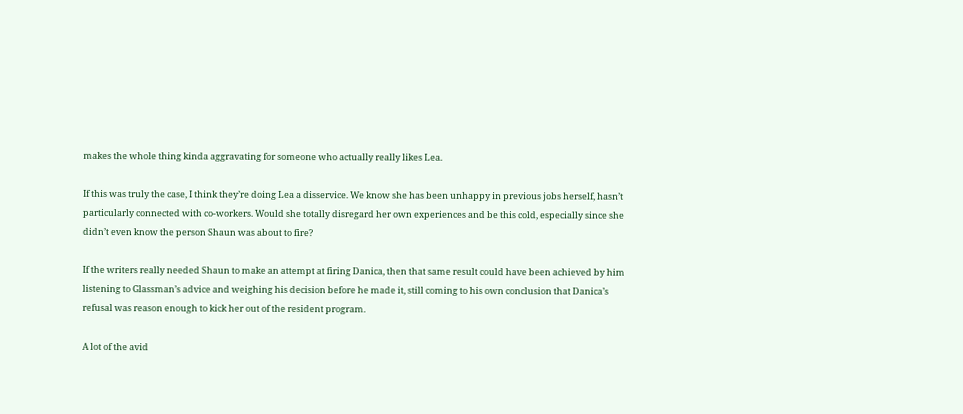makes the whole thing kinda aggravating for someone who actually really likes Lea.

If this was truly the case, I think they’re doing Lea a disservice. We know she has been unhappy in previous jobs herself, hasn’t particularly connected with co-workers. Would she totally disregard her own experiences and be this cold, especially since she didn’t even know the person Shaun was about to fire?

If the writers really needed Shaun to make an attempt at firing Danica, then that same result could have been achieved by him listening to Glassman’s advice and weighing his decision before he made it, still coming to his own conclusion that Danica’s refusal was reason enough to kick her out of the resident program.

A lot of the avid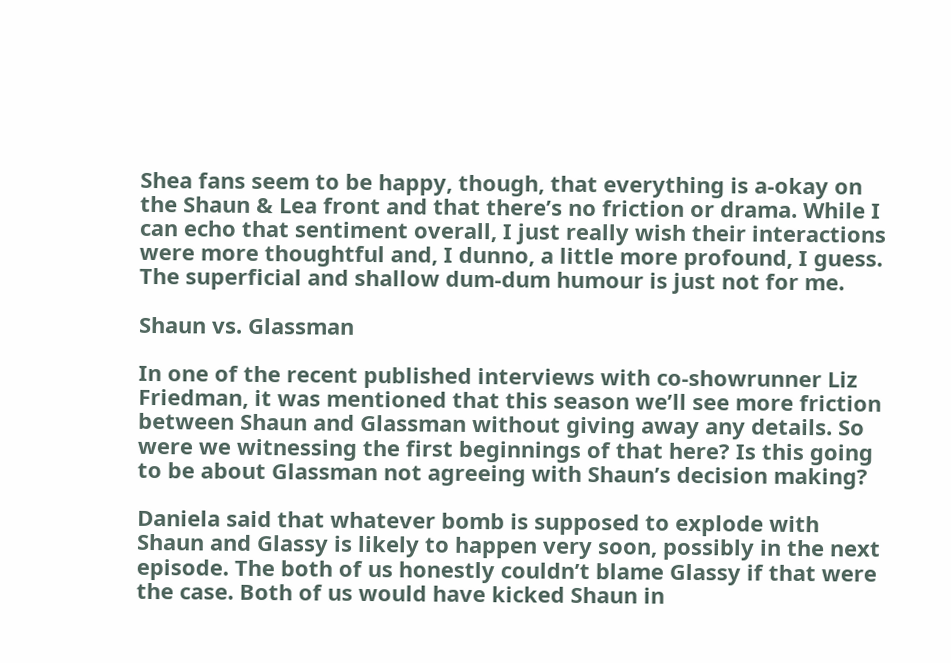Shea fans seem to be happy, though, that everything is a-okay on the Shaun & Lea front and that there’s no friction or drama. While I can echo that sentiment overall, I just really wish their interactions were more thoughtful and, I dunno, a little more profound, I guess. The superficial and shallow dum-dum humour is just not for me.

Shaun vs. Glassman

In one of the recent published interviews with co-showrunner Liz Friedman, it was mentioned that this season we’ll see more friction between Shaun and Glassman without giving away any details. So were we witnessing the first beginnings of that here? Is this going to be about Glassman not agreeing with Shaun’s decision making?

Daniela said that whatever bomb is supposed to explode with Shaun and Glassy is likely to happen very soon, possibly in the next episode. The both of us honestly couldn’t blame Glassy if that were the case. Both of us would have kicked Shaun in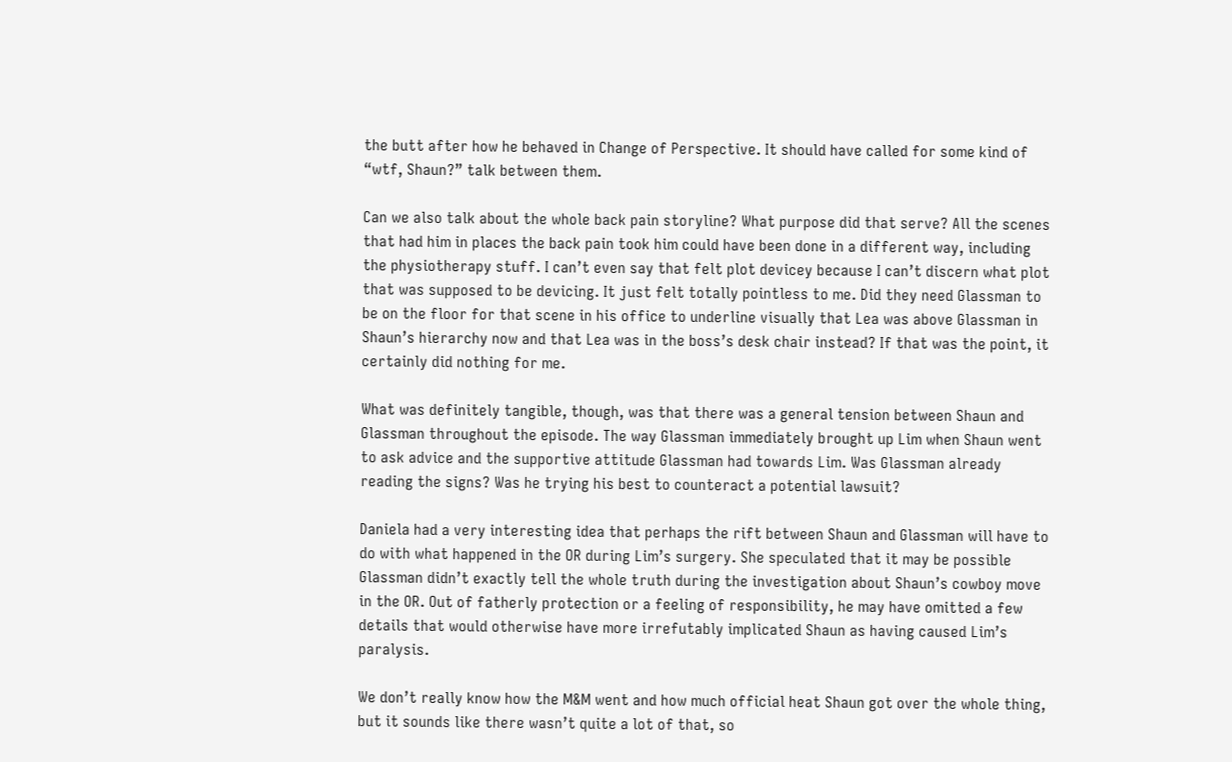the butt after how he behaved in Change of Perspective. It should have called for some kind of “wtf, Shaun?” talk between them.

Can we also talk about the whole back pain storyline? What purpose did that serve? All the scenes that had him in places the back pain took him could have been done in a different way, including the physiotherapy stuff. I can’t even say that felt plot devicey because I can’t discern what plot that was supposed to be devicing. It just felt totally pointless to me. Did they need Glassman to be on the floor for that scene in his office to underline visually that Lea was above Glassman in Shaun’s hierarchy now and that Lea was in the boss’s desk chair instead? If that was the point, it certainly did nothing for me.

What was definitely tangible, though, was that there was a general tension between Shaun and Glassman throughout the episode. The way Glassman immediately brought up Lim when Shaun went to ask advice and the supportive attitude Glassman had towards Lim. Was Glassman already reading the signs? Was he trying his best to counteract a potential lawsuit?

Daniela had a very interesting idea that perhaps the rift between Shaun and Glassman will have to do with what happened in the OR during Lim’s surgery. She speculated that it may be possible Glassman didn’t exactly tell the whole truth during the investigation about Shaun’s cowboy move in the OR. Out of fatherly protection or a feeling of responsibility, he may have omitted a few details that would otherwise have more irrefutably implicated Shaun as having caused Lim’s paralysis.

We don’t really know how the M&M went and how much official heat Shaun got over the whole thing, but it sounds like there wasn’t quite a lot of that, so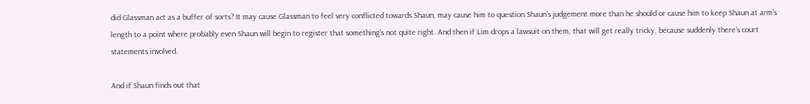did Glassman act as a buffer of sorts? It may cause Glassman to feel very conflicted towards Shaun, may cause him to question Shaun’s judgement more than he should or cause him to keep Shaun at arm’s length to a point where probably even Shaun will begin to register that something’s not quite right. And then if Lim drops a lawsuit on them, that will get really tricky, because suddenly there’s court statements involved.

And if Shaun finds out that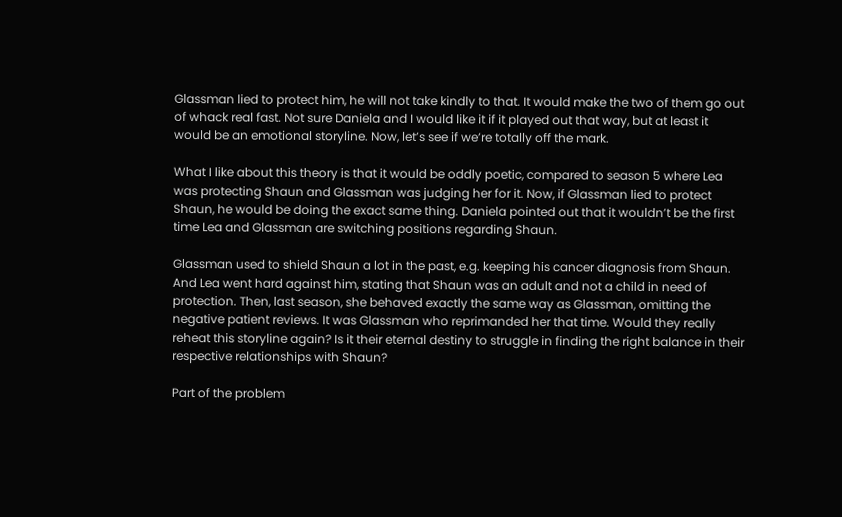Glassman lied to protect him, he will not take kindly to that. It would make the two of them go out of whack real fast. Not sure Daniela and I would like it if it played out that way, but at least it would be an emotional storyline. Now, let’s see if we’re totally off the mark.

What I like about this theory is that it would be oddly poetic, compared to season 5 where Lea was protecting Shaun and Glassman was judging her for it. Now, if Glassman lied to protect Shaun, he would be doing the exact same thing. Daniela pointed out that it wouldn’t be the first time Lea and Glassman are switching positions regarding Shaun.

Glassman used to shield Shaun a lot in the past, e.g. keeping his cancer diagnosis from Shaun. And Lea went hard against him, stating that Shaun was an adult and not a child in need of protection. Then, last season, she behaved exactly the same way as Glassman, omitting the negative patient reviews. It was Glassman who reprimanded her that time. Would they really reheat this storyline again? Is it their eternal destiny to struggle in finding the right balance in their respective relationships with Shaun?

Part of the problem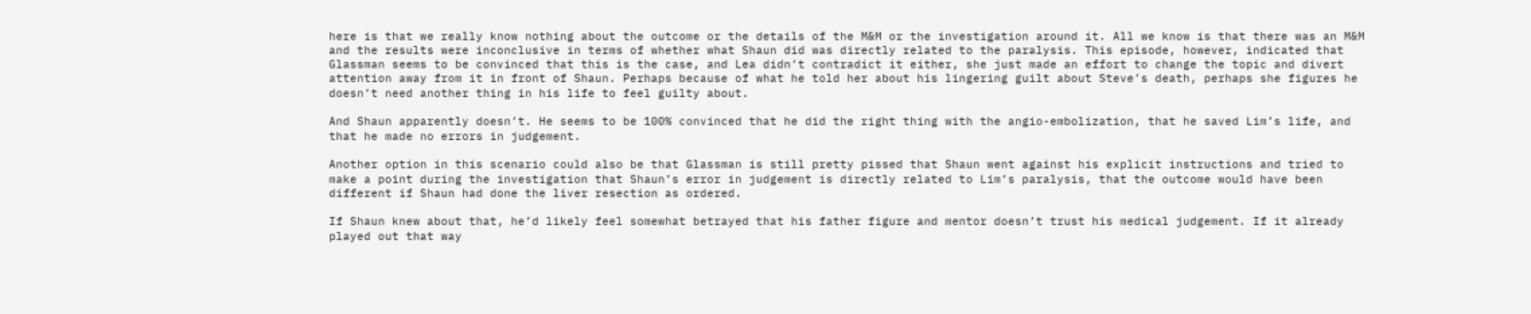here is that we really know nothing about the outcome or the details of the M&M or the investigation around it. All we know is that there was an M&M and the results were inconclusive in terms of whether what Shaun did was directly related to the paralysis. This episode, however, indicated that Glassman seems to be convinced that this is the case, and Lea didn’t contradict it either, she just made an effort to change the topic and divert attention away from it in front of Shaun. Perhaps because of what he told her about his lingering guilt about Steve’s death, perhaps she figures he doesn’t need another thing in his life to feel guilty about.

And Shaun apparently doesn’t. He seems to be 100% convinced that he did the right thing with the angio-embolization, that he saved Lim’s life, and that he made no errors in judgement.

Another option in this scenario could also be that Glassman is still pretty pissed that Shaun went against his explicit instructions and tried to make a point during the investigation that Shaun’s error in judgement is directly related to Lim’s paralysis, that the outcome would have been different if Shaun had done the liver resection as ordered.

If Shaun knew about that, he’d likely feel somewhat betrayed that his father figure and mentor doesn’t trust his medical judgement. If it already played out that way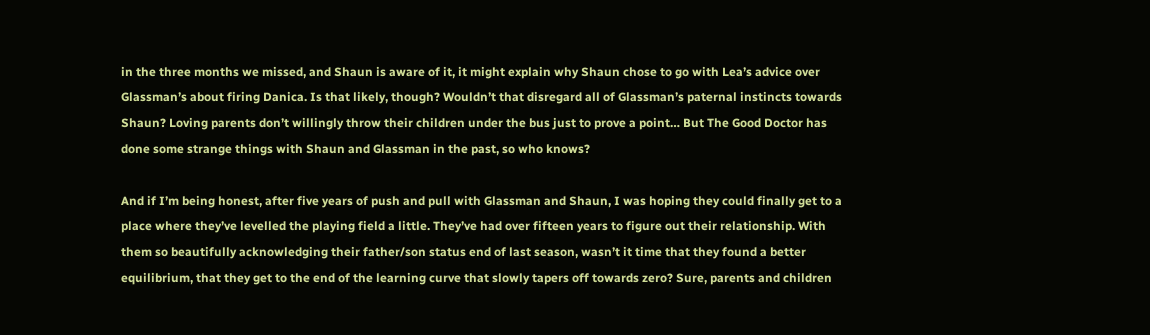in the three months we missed, and Shaun is aware of it, it might explain why Shaun chose to go with Lea’s advice over Glassman’s about firing Danica. Is that likely, though? Wouldn’t that disregard all of Glassman’s paternal instincts towards Shaun? Loving parents don’t willingly throw their children under the bus just to prove a point… But The Good Doctor has done some strange things with Shaun and Glassman in the past, so who knows?

And if I’m being honest, after five years of push and pull with Glassman and Shaun, I was hoping they could finally get to a place where they’ve levelled the playing field a little. They’ve had over fifteen years to figure out their relationship. With them so beautifully acknowledging their father/son status end of last season, wasn’t it time that they found a better equilibrium, that they get to the end of the learning curve that slowly tapers off towards zero? Sure, parents and children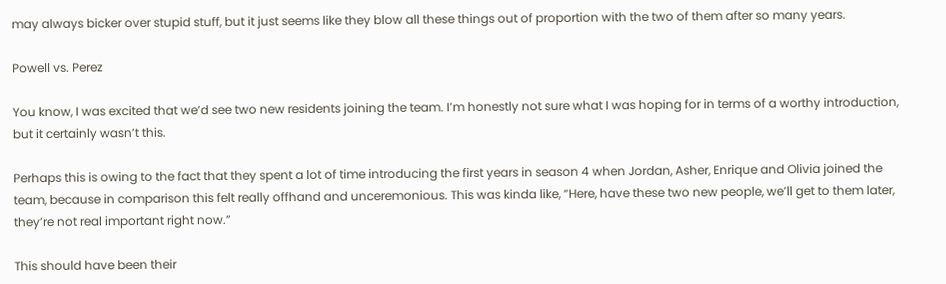may always bicker over stupid stuff, but it just seems like they blow all these things out of proportion with the two of them after so many years.

Powell vs. Perez

You know, I was excited that we’d see two new residents joining the team. I’m honestly not sure what I was hoping for in terms of a worthy introduction, but it certainly wasn’t this.

Perhaps this is owing to the fact that they spent a lot of time introducing the first years in season 4 when Jordan, Asher, Enrique and Olivia joined the team, because in comparison this felt really offhand and unceremonious. This was kinda like, “Here, have these two new people, we’ll get to them later, they’re not real important right now.”

This should have been their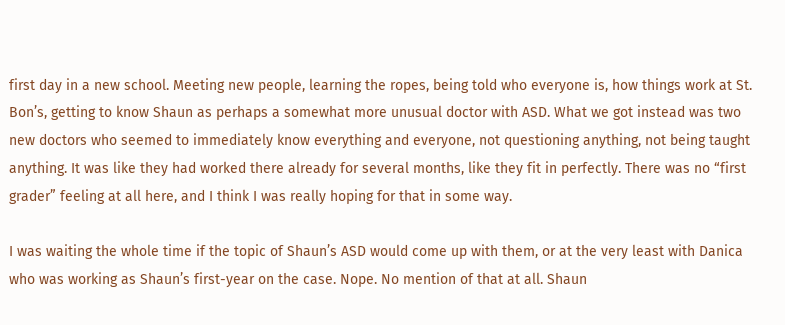first day in a new school. Meeting new people, learning the ropes, being told who everyone is, how things work at St. Bon’s, getting to know Shaun as perhaps a somewhat more unusual doctor with ASD. What we got instead was two new doctors who seemed to immediately know everything and everyone, not questioning anything, not being taught anything. It was like they had worked there already for several months, like they fit in perfectly. There was no “first grader” feeling at all here, and I think I was really hoping for that in some way.

I was waiting the whole time if the topic of Shaun’s ASD would come up with them, or at the very least with Danica who was working as Shaun’s first-year on the case. Nope. No mention of that at all. Shaun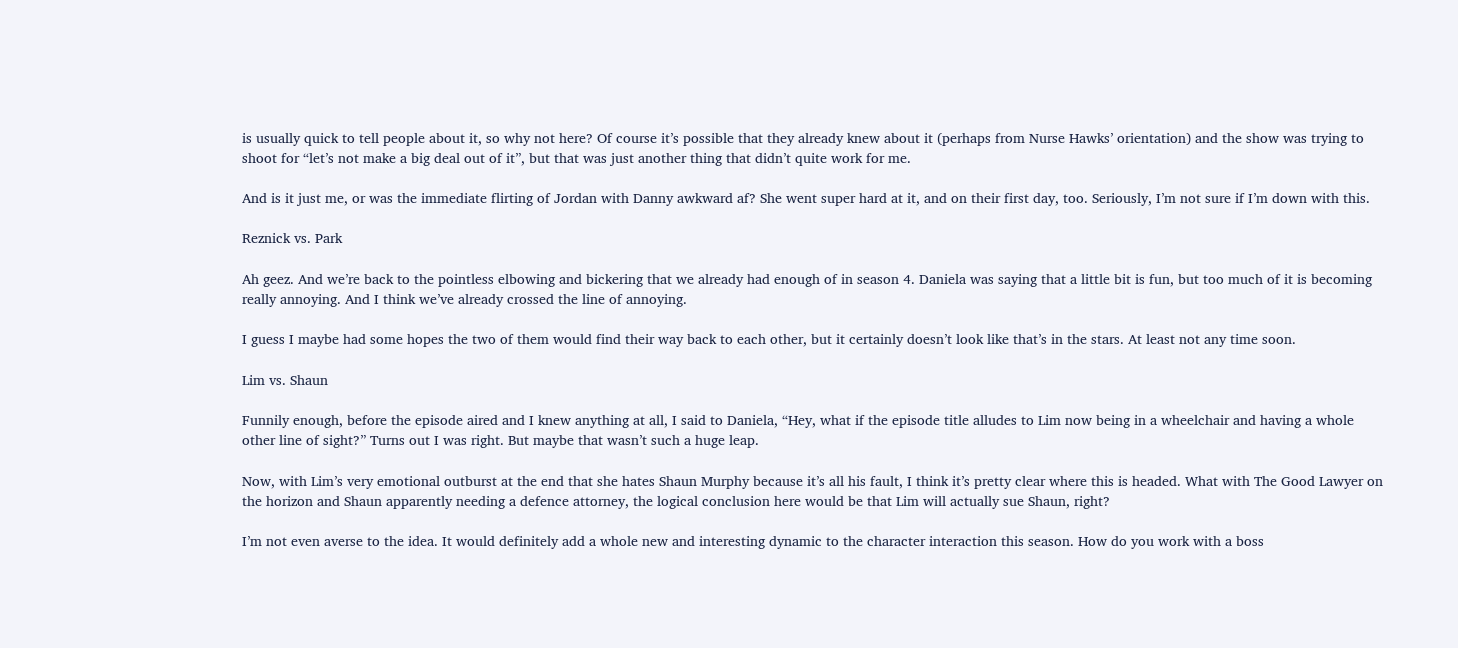is usually quick to tell people about it, so why not here? Of course it’s possible that they already knew about it (perhaps from Nurse Hawks’ orientation) and the show was trying to shoot for “let’s not make a big deal out of it”, but that was just another thing that didn’t quite work for me.

And is it just me, or was the immediate flirting of Jordan with Danny awkward af? She went super hard at it, and on their first day, too. Seriously, I’m not sure if I’m down with this.

Reznick vs. Park

Ah geez. And we’re back to the pointless elbowing and bickering that we already had enough of in season 4. Daniela was saying that a little bit is fun, but too much of it is becoming really annoying. And I think we’ve already crossed the line of annoying.

I guess I maybe had some hopes the two of them would find their way back to each other, but it certainly doesn’t look like that’s in the stars. At least not any time soon.

Lim vs. Shaun

Funnily enough, before the episode aired and I knew anything at all, I said to Daniela, “Hey, what if the episode title alludes to Lim now being in a wheelchair and having a whole other line of sight?” Turns out I was right. But maybe that wasn’t such a huge leap.

Now, with Lim’s very emotional outburst at the end that she hates Shaun Murphy because it’s all his fault, I think it’s pretty clear where this is headed. What with The Good Lawyer on the horizon and Shaun apparently needing a defence attorney, the logical conclusion here would be that Lim will actually sue Shaun, right?

I’m not even averse to the idea. It would definitely add a whole new and interesting dynamic to the character interaction this season. How do you work with a boss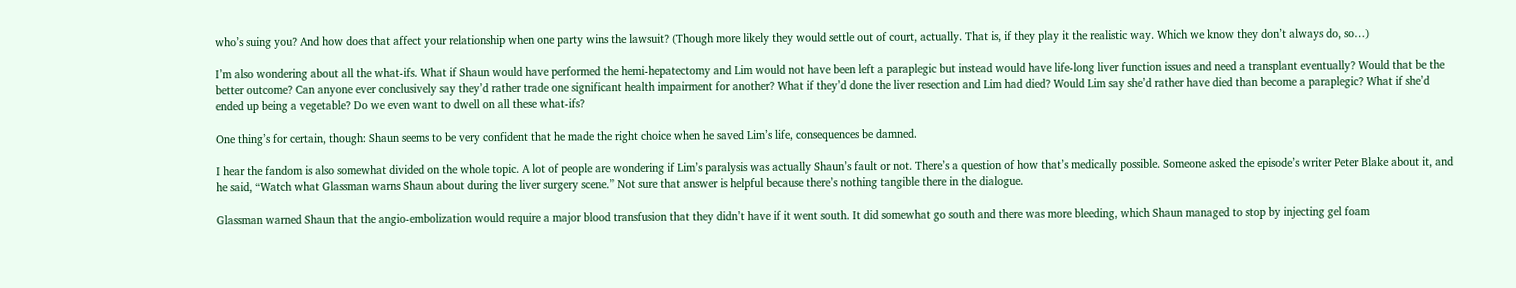who’s suing you? And how does that affect your relationship when one party wins the lawsuit? (Though more likely they would settle out of court, actually. That is, if they play it the realistic way. Which we know they don’t always do, so…)

I’m also wondering about all the what-ifs. What if Shaun would have performed the hemi-hepatectomy and Lim would not have been left a paraplegic but instead would have life-long liver function issues and need a transplant eventually? Would that be the better outcome? Can anyone ever conclusively say they’d rather trade one significant health impairment for another? What if they’d done the liver resection and Lim had died? Would Lim say she’d rather have died than become a paraplegic? What if she’d ended up being a vegetable? Do we even want to dwell on all these what-ifs?

One thing’s for certain, though: Shaun seems to be very confident that he made the right choice when he saved Lim’s life, consequences be damned.

I hear the fandom is also somewhat divided on the whole topic. A lot of people are wondering if Lim’s paralysis was actually Shaun’s fault or not. There’s a question of how that’s medically possible. Someone asked the episode’s writer Peter Blake about it, and he said, “Watch what Glassman warns Shaun about during the liver surgery scene.” Not sure that answer is helpful because there’s nothing tangible there in the dialogue.

Glassman warned Shaun that the angio-embolization would require a major blood transfusion that they didn’t have if it went south. It did somewhat go south and there was more bleeding, which Shaun managed to stop by injecting gel foam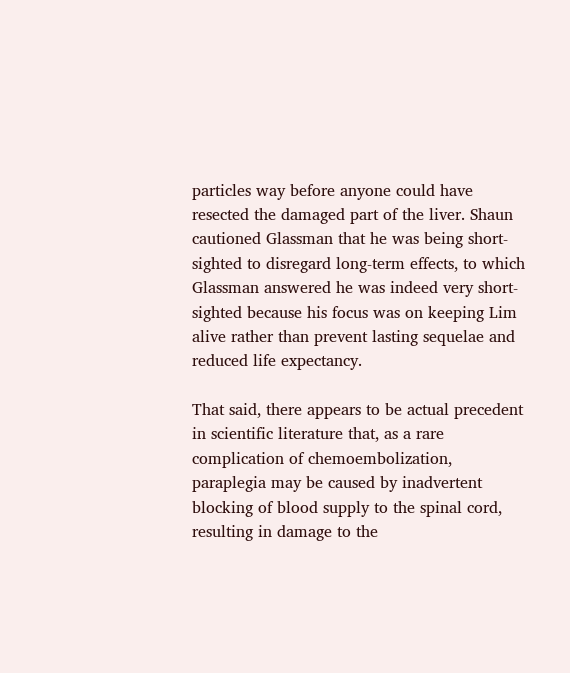particles way before anyone could have resected the damaged part of the liver. Shaun cautioned Glassman that he was being short-sighted to disregard long-term effects, to which Glassman answered he was indeed very short-sighted because his focus was on keeping Lim alive rather than prevent lasting sequelae and reduced life expectancy.

That said, there appears to be actual precedent in scientific literature that, as a rare complication of chemoembolization, paraplegia may be caused by inadvertent blocking of blood supply to the spinal cord, resulting in damage to the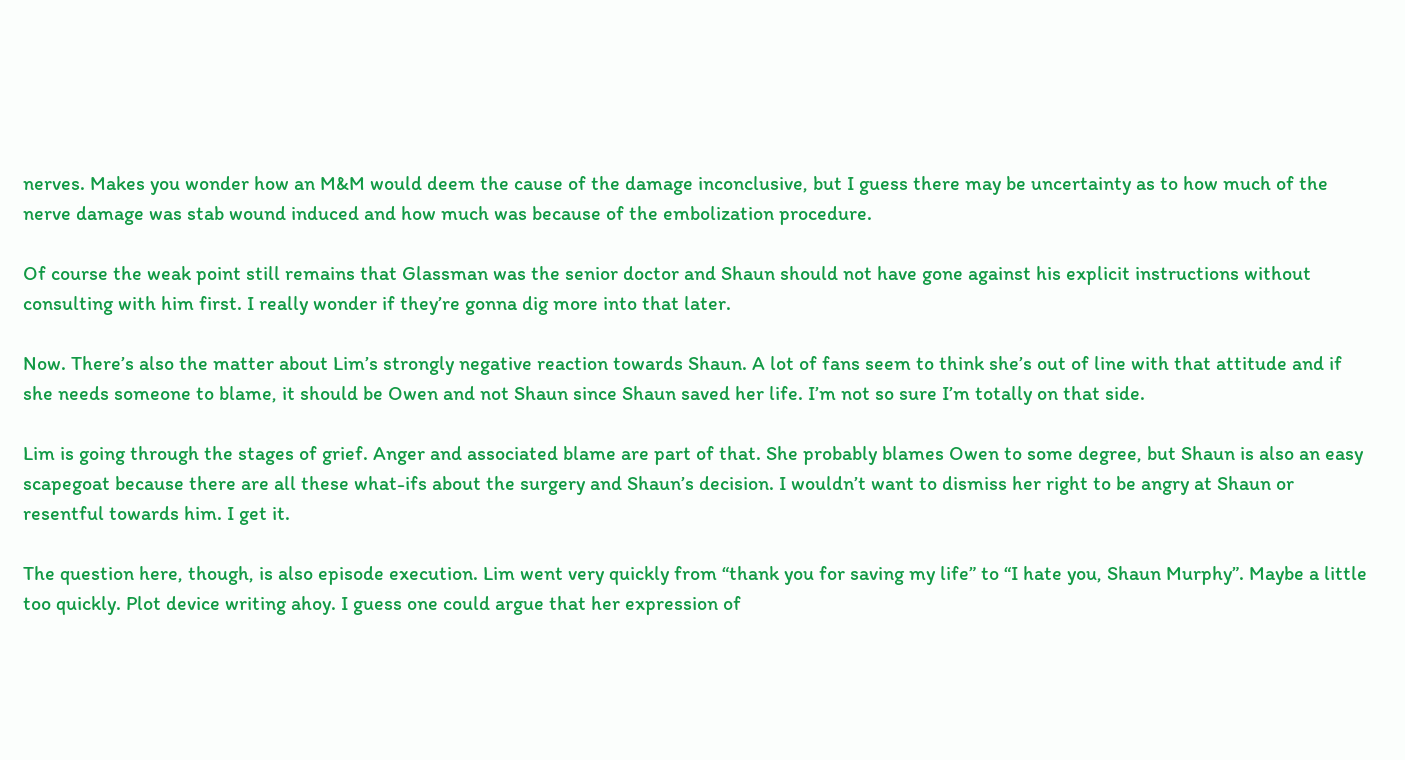nerves. Makes you wonder how an M&M would deem the cause of the damage inconclusive, but I guess there may be uncertainty as to how much of the nerve damage was stab wound induced and how much was because of the embolization procedure.

Of course the weak point still remains that Glassman was the senior doctor and Shaun should not have gone against his explicit instructions without consulting with him first. I really wonder if they’re gonna dig more into that later.

Now. There’s also the matter about Lim’s strongly negative reaction towards Shaun. A lot of fans seem to think she’s out of line with that attitude and if she needs someone to blame, it should be Owen and not Shaun since Shaun saved her life. I’m not so sure I’m totally on that side.

Lim is going through the stages of grief. Anger and associated blame are part of that. She probably blames Owen to some degree, but Shaun is also an easy scapegoat because there are all these what-ifs about the surgery and Shaun’s decision. I wouldn’t want to dismiss her right to be angry at Shaun or resentful towards him. I get it.

The question here, though, is also episode execution. Lim went very quickly from “thank you for saving my life” to “I hate you, Shaun Murphy”. Maybe a little too quickly. Plot device writing ahoy. I guess one could argue that her expression of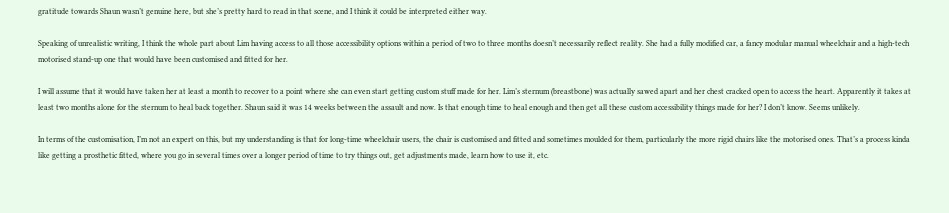gratitude towards Shaun wasn’t genuine here, but she’s pretty hard to read in that scene, and I think it could be interpreted either way.

Speaking of unrealistic writing, I think the whole part about Lim having access to all those accessibility options within a period of two to three months doesn’t necessarily reflect reality. She had a fully modified car, a fancy modular manual wheelchair and a high-tech motorised stand-up one that would have been customised and fitted for her.

I will assume that it would have taken her at least a month to recover to a point where she can even start getting custom stuff made for her. Lim’s sternum (breastbone) was actually sawed apart and her chest cracked open to access the heart. Apparently it takes at least two months alone for the sternum to heal back together. Shaun said it was 14 weeks between the assault and now. Is that enough time to heal enough and then get all these custom accessibility things made for her? I don’t know. Seems unlikely.

In terms of the customisation, I’m not an expert on this, but my understanding is that for long-time wheelchair users, the chair is customised and fitted and sometimes moulded for them, particularly the more rigid chairs like the motorised ones. That’s a process kinda like getting a prosthetic fitted, where you go in several times over a longer period of time to try things out, get adjustments made, learn how to use it, etc.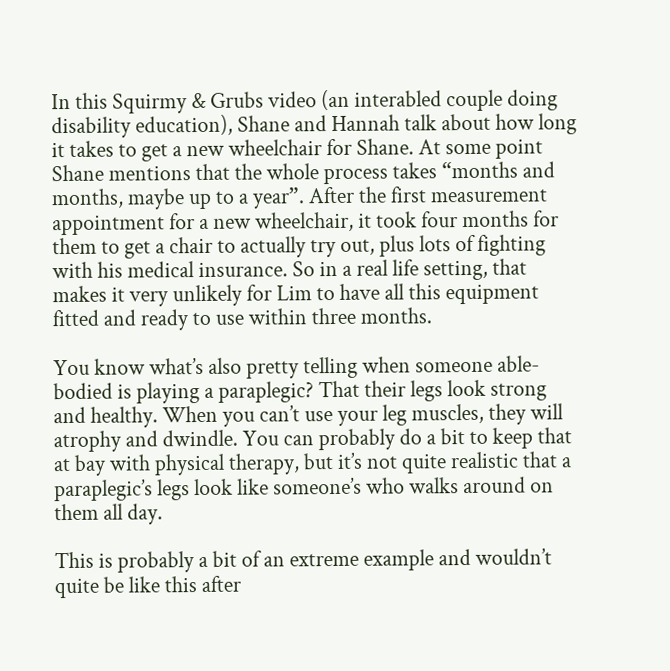In this Squirmy & Grubs video (an interabled couple doing disability education), Shane and Hannah talk about how long it takes to get a new wheelchair for Shane. At some point Shane mentions that the whole process takes “months and months, maybe up to a year”. After the first measurement appointment for a new wheelchair, it took four months for them to get a chair to actually try out, plus lots of fighting with his medical insurance. So in a real life setting, that makes it very unlikely for Lim to have all this equipment fitted and ready to use within three months.

You know what’s also pretty telling when someone able-bodied is playing a paraplegic? That their legs look strong and healthy. When you can’t use your leg muscles, they will atrophy and dwindle. You can probably do a bit to keep that at bay with physical therapy, but it’s not quite realistic that a paraplegic’s legs look like someone’s who walks around on them all day.

This is probably a bit of an extreme example and wouldn’t quite be like this after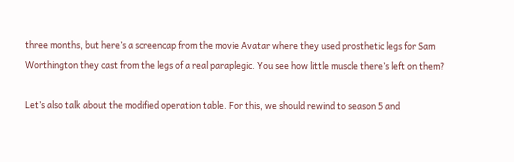three months, but here’s a screencap from the movie Avatar where they used prosthetic legs for Sam Worthington they cast from the legs of a real paraplegic. You see how little muscle there’s left on them?

Let’s also talk about the modified operation table. For this, we should rewind to season 5 and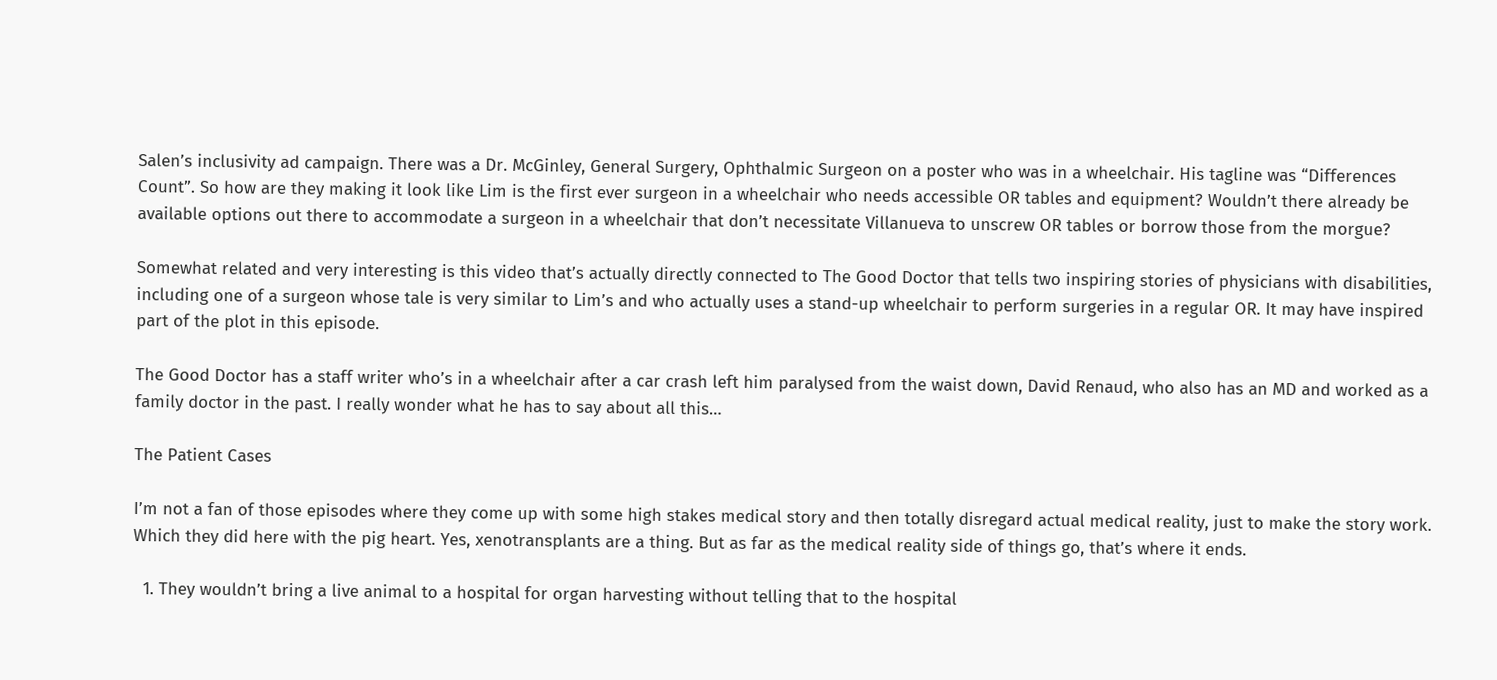Salen’s inclusivity ad campaign. There was a Dr. McGinley, General Surgery, Ophthalmic Surgeon on a poster who was in a wheelchair. His tagline was “Differences Count”. So how are they making it look like Lim is the first ever surgeon in a wheelchair who needs accessible OR tables and equipment? Wouldn’t there already be available options out there to accommodate a surgeon in a wheelchair that don’t necessitate Villanueva to unscrew OR tables or borrow those from the morgue?

Somewhat related and very interesting is this video that’s actually directly connected to The Good Doctor that tells two inspiring stories of physicians with disabilities, including one of a surgeon whose tale is very similar to Lim’s and who actually uses a stand-up wheelchair to perform surgeries in a regular OR. It may have inspired part of the plot in this episode.

The Good Doctor has a staff writer who’s in a wheelchair after a car crash left him paralysed from the waist down, David Renaud, who also has an MD and worked as a family doctor in the past. I really wonder what he has to say about all this…

The Patient Cases

I’m not a fan of those episodes where they come up with some high stakes medical story and then totally disregard actual medical reality, just to make the story work. Which they did here with the pig heart. Yes, xenotransplants are a thing. But as far as the medical reality side of things go, that’s where it ends.

  1. They wouldn’t bring a live animal to a hospital for organ harvesting without telling that to the hospital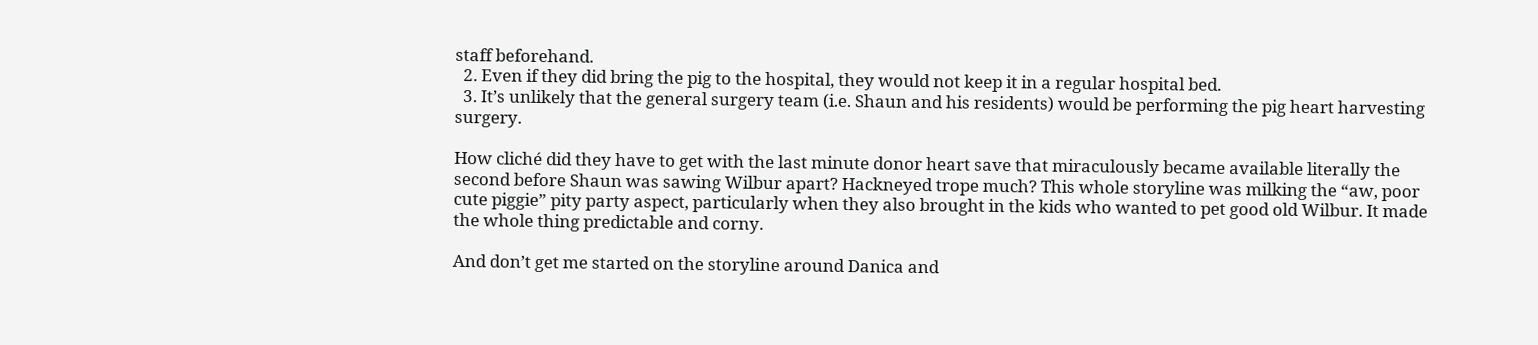staff beforehand.
  2. Even if they did bring the pig to the hospital, they would not keep it in a regular hospital bed.
  3. It’s unlikely that the general surgery team (i.e. Shaun and his residents) would be performing the pig heart harvesting surgery.

How cliché did they have to get with the last minute donor heart save that miraculously became available literally the second before Shaun was sawing Wilbur apart? Hackneyed trope much? This whole storyline was milking the “aw, poor cute piggie” pity party aspect, particularly when they also brought in the kids who wanted to pet good old Wilbur. It made the whole thing predictable and corny.

And don’t get me started on the storyline around Danica and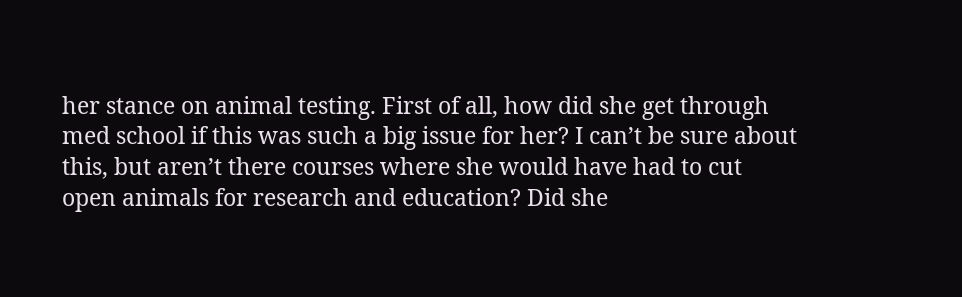her stance on animal testing. First of all, how did she get through med school if this was such a big issue for her? I can’t be sure about this, but aren’t there courses where she would have had to cut open animals for research and education? Did she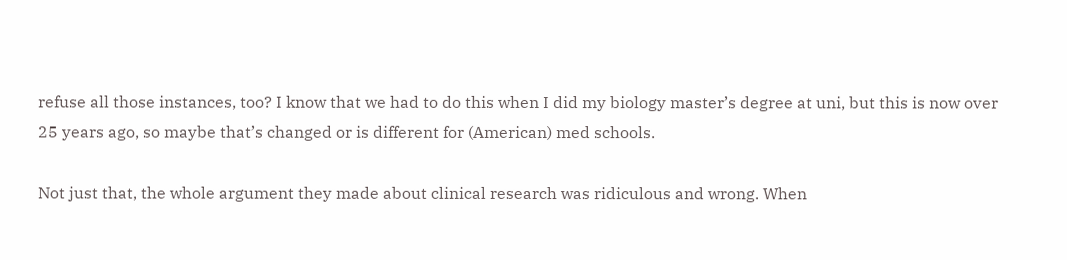refuse all those instances, too? I know that we had to do this when I did my biology master’s degree at uni, but this is now over 25 years ago, so maybe that’s changed or is different for (American) med schools.

Not just that, the whole argument they made about clinical research was ridiculous and wrong. When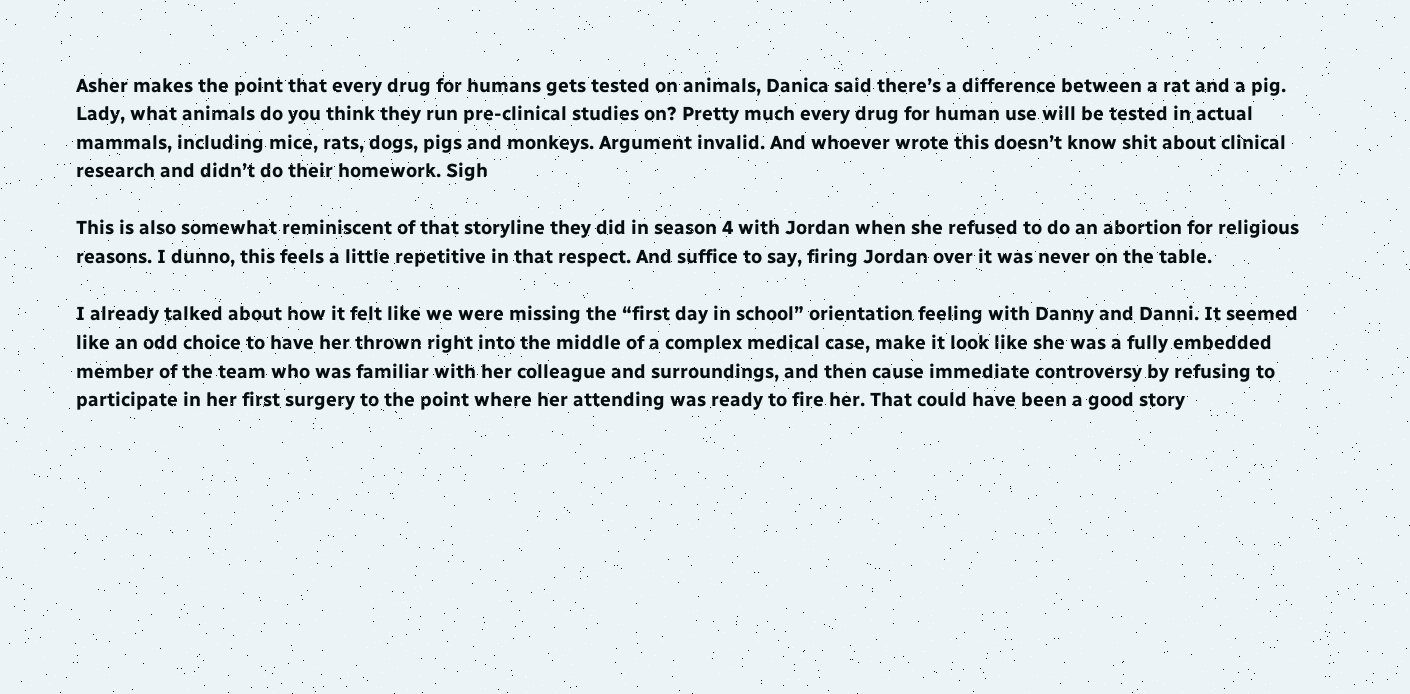Asher makes the point that every drug for humans gets tested on animals, Danica said there’s a difference between a rat and a pig. Lady, what animals do you think they run pre-clinical studies on? Pretty much every drug for human use will be tested in actual mammals, including mice, rats, dogs, pigs and monkeys. Argument invalid. And whoever wrote this doesn’t know shit about clinical research and didn’t do their homework. Sigh

This is also somewhat reminiscent of that storyline they did in season 4 with Jordan when she refused to do an abortion for religious reasons. I dunno, this feels a little repetitive in that respect. And suffice to say, firing Jordan over it was never on the table.

I already talked about how it felt like we were missing the “first day in school” orientation feeling with Danny and Danni. It seemed like an odd choice to have her thrown right into the middle of a complex medical case, make it look like she was a fully embedded member of the team who was familiar with her colleague and surroundings, and then cause immediate controversy by refusing to participate in her first surgery to the point where her attending was ready to fire her. That could have been a good story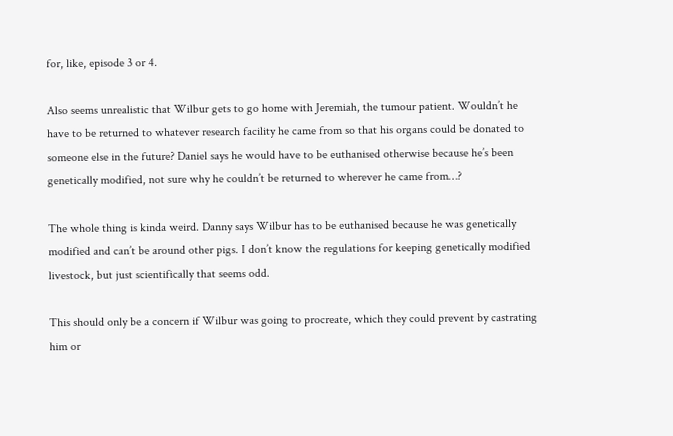for, like, episode 3 or 4.

Also seems unrealistic that Wilbur gets to go home with Jeremiah, the tumour patient. Wouldn’t he have to be returned to whatever research facility he came from so that his organs could be donated to someone else in the future? Daniel says he would have to be euthanised otherwise because he’s been genetically modified, not sure why he couldn’t be returned to wherever he came from…?

The whole thing is kinda weird. Danny says Wilbur has to be euthanised because he was genetically modified and can’t be around other pigs. I don’t know the regulations for keeping genetically modified livestock, but just scientifically that seems odd.

This should only be a concern if Wilbur was going to procreate, which they could prevent by castrating him or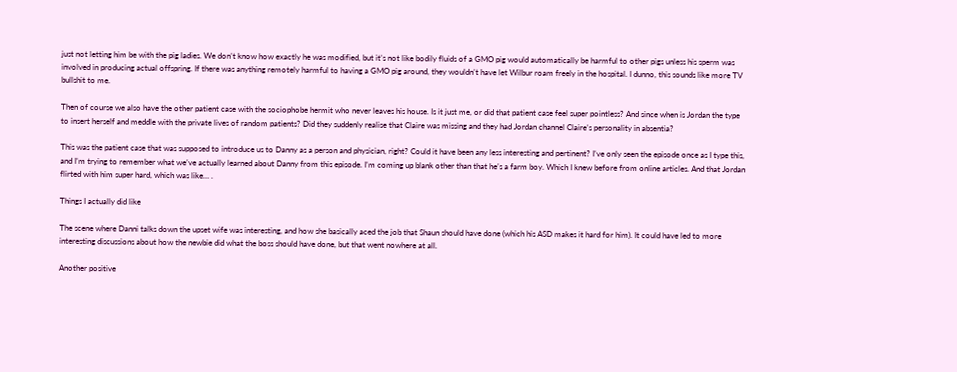just not letting him be with the pig ladies. We don’t know how exactly he was modified, but it’s not like bodily fluids of a GMO pig would automatically be harmful to other pigs unless his sperm was involved in producing actual offspring. If there was anything remotely harmful to having a GMO pig around, they wouldn’t have let Wilbur roam freely in the hospital. I dunno, this sounds like more TV bullshit to me.

Then of course we also have the other patient case with the sociophobe hermit who never leaves his house. Is it just me, or did that patient case feel super pointless? And since when is Jordan the type to insert herself and meddle with the private lives of random patients? Did they suddenly realise that Claire was missing and they had Jordan channel Claire’s personality in absentia?

This was the patient case that was supposed to introduce us to Danny as a person and physician, right? Could it have been any less interesting and pertinent? I’ve only seen the episode once as I type this, and I’m trying to remember what we’ve actually learned about Danny from this episode. I’m coming up blank other than that he’s a farm boy. Which I knew before from online articles. And that Jordan flirted with him super hard, which was like… .

Things I actually did like

The scene where Danni talks down the upset wife was interesting, and how she basically aced the job that Shaun should have done (which his ASD makes it hard for him). It could have led to more interesting discussions about how the newbie did what the boss should have done, but that went nowhere at all.

Another positive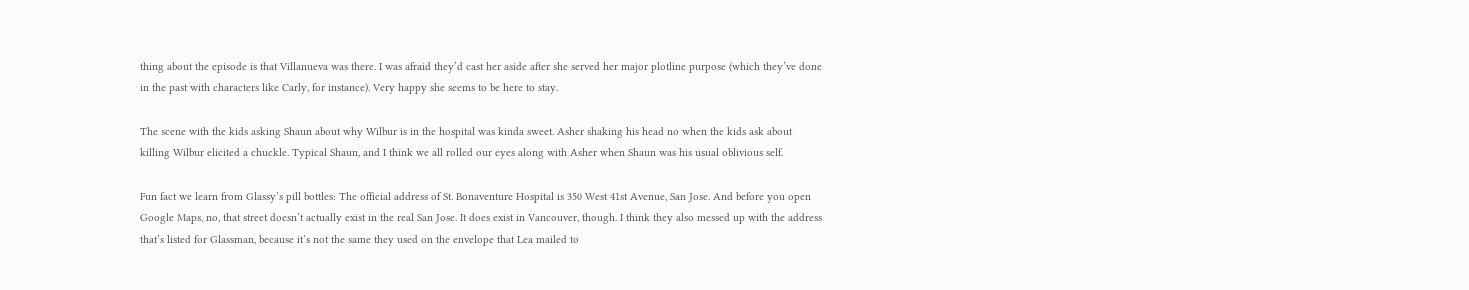thing about the episode is that Villanueva was there. I was afraid they’d cast her aside after she served her major plotline purpose (which they’ve done in the past with characters like Carly, for instance). Very happy she seems to be here to stay.

The scene with the kids asking Shaun about why Wilbur is in the hospital was kinda sweet. Asher shaking his head no when the kids ask about killing Wilbur elicited a chuckle. Typical Shaun, and I think we all rolled our eyes along with Asher when Shaun was his usual oblivious self.

Fun fact we learn from Glassy’s pill bottles: The official address of St. Bonaventure Hospital is 350 West 41st Avenue, San Jose. And before you open Google Maps, no, that street doesn’t actually exist in the real San Jose. It does exist in Vancouver, though. I think they also messed up with the address that’s listed for Glassman, because it’s not the same they used on the envelope that Lea mailed to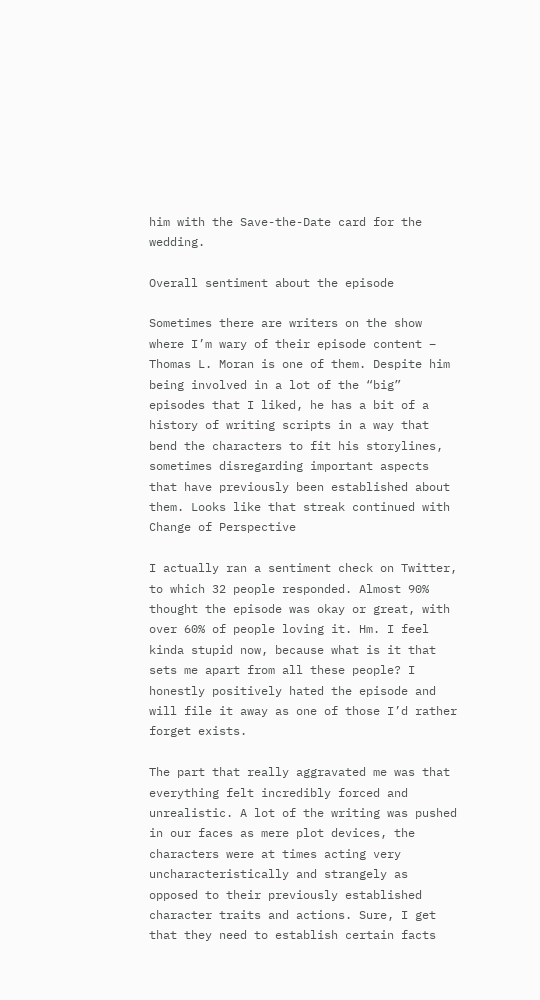him with the Save-the-Date card for the wedding.

Overall sentiment about the episode

Sometimes there are writers on the show where I’m wary of their episode content – Thomas L. Moran is one of them. Despite him being involved in a lot of the “big” episodes that I liked, he has a bit of a history of writing scripts in a way that bend the characters to fit his storylines, sometimes disregarding important aspects that have previously been established about them. Looks like that streak continued with Change of Perspective

I actually ran a sentiment check on Twitter, to which 32 people responded. Almost 90% thought the episode was okay or great, with over 60% of people loving it. Hm. I feel kinda stupid now, because what is it that sets me apart from all these people? I honestly positively hated the episode and will file it away as one of those I’d rather forget exists.

The part that really aggravated me was that everything felt incredibly forced and unrealistic. A lot of the writing was pushed in our faces as mere plot devices, the characters were at times acting very uncharacteristically and strangely as opposed to their previously established character traits and actions. Sure, I get that they need to establish certain facts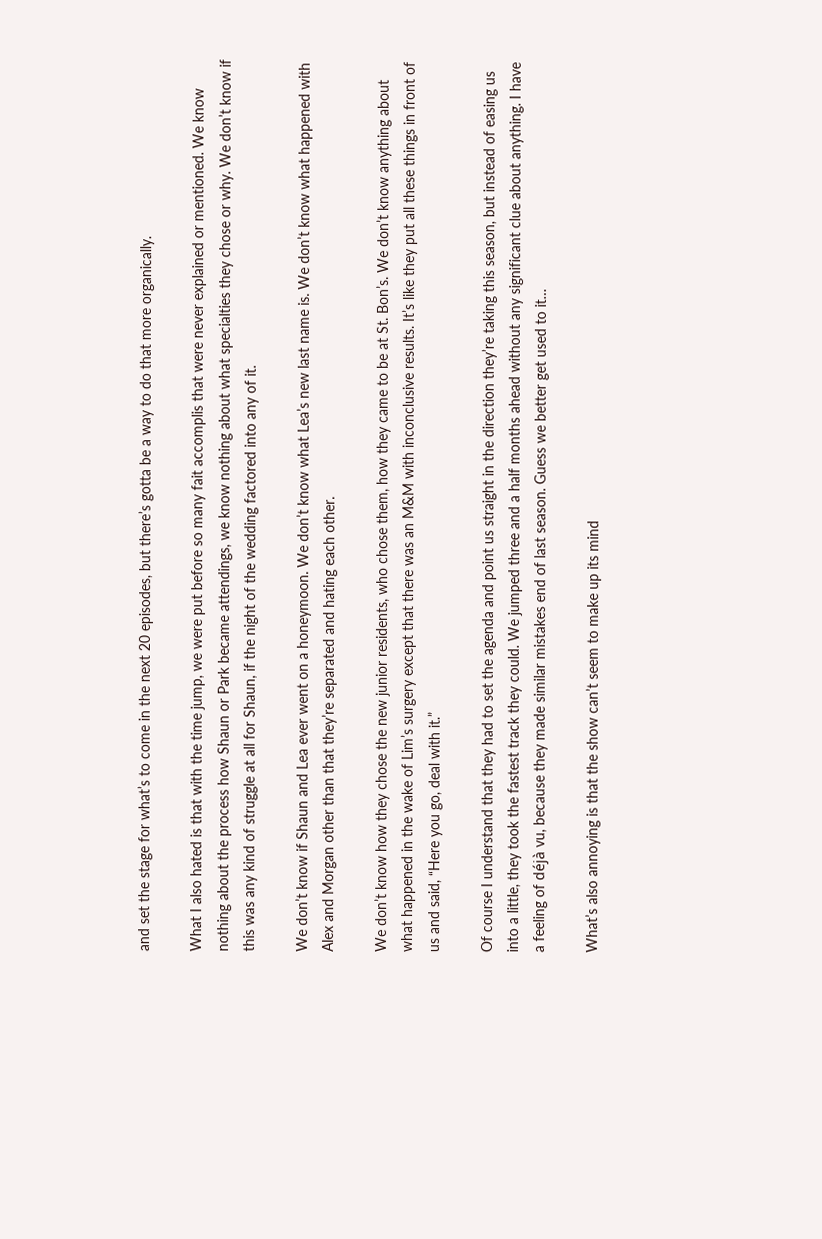and set the stage for what’s to come in the next 20 episodes, but there’s gotta be a way to do that more organically.

What I also hated is that with the time jump, we were put before so many fait accomplis that were never explained or mentioned. We know nothing about the process how Shaun or Park became attendings, we know nothing about what specialties they chose or why. We don’t know if this was any kind of struggle at all for Shaun, if the night of the wedding factored into any of it.

We don’t know if Shaun and Lea ever went on a honeymoon. We don’t know what Lea’s new last name is. We don’t know what happened with Alex and Morgan other than that they’re separated and hating each other.

We don’t know how they chose the new junior residents, who chose them, how they came to be at St. Bon’s. We don’t know anything about what happened in the wake of Lim’s surgery except that there was an M&M with inconclusive results. It’s like they put all these things in front of us and said, “Here you go, deal with it.”

Of course I understand that they had to set the agenda and point us straight in the direction they’re taking this season, but instead of easing us into a little, they took the fastest track they could. We jumped three and a half months ahead without any significant clue about anything. I have a feeling of déjà vu, because they made similar mistakes end of last season. Guess we better get used to it…

What’s also annoying is that the show can’t seem to make up its mind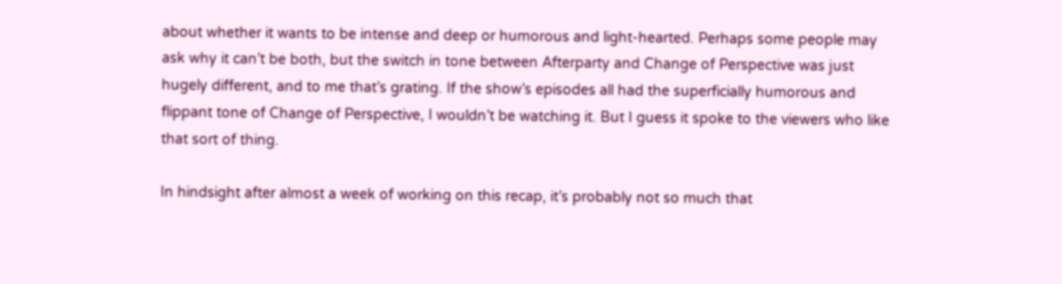about whether it wants to be intense and deep or humorous and light-hearted. Perhaps some people may ask why it can’t be both, but the switch in tone between Afterparty and Change of Perspective was just hugely different, and to me that’s grating. If the show’s episodes all had the superficially humorous and flippant tone of Change of Perspective, I wouldn’t be watching it. But I guess it spoke to the viewers who like that sort of thing.

In hindsight after almost a week of working on this recap, it’s probably not so much that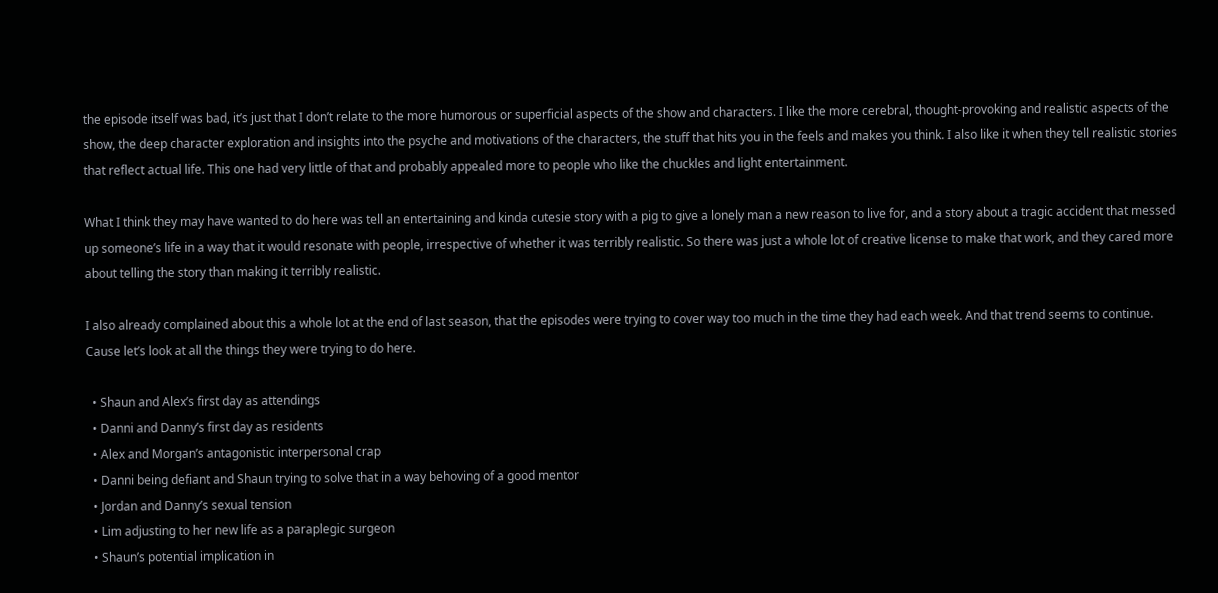the episode itself was bad, it’s just that I don’t relate to the more humorous or superficial aspects of the show and characters. I like the more cerebral, thought-provoking and realistic aspects of the show, the deep character exploration and insights into the psyche and motivations of the characters, the stuff that hits you in the feels and makes you think. I also like it when they tell realistic stories that reflect actual life. This one had very little of that and probably appealed more to people who like the chuckles and light entertainment.

What I think they may have wanted to do here was tell an entertaining and kinda cutesie story with a pig to give a lonely man a new reason to live for, and a story about a tragic accident that messed up someone’s life in a way that it would resonate with people, irrespective of whether it was terribly realistic. So there was just a whole lot of creative license to make that work, and they cared more about telling the story than making it terribly realistic.

I also already complained about this a whole lot at the end of last season, that the episodes were trying to cover way too much in the time they had each week. And that trend seems to continue. Cause let’s look at all the things they were trying to do here.

  • Shaun and Alex’s first day as attendings
  • Danni and Danny’s first day as residents
  • Alex and Morgan’s antagonistic interpersonal crap
  • Danni being defiant and Shaun trying to solve that in a way behoving of a good mentor
  • Jordan and Danny’s sexual tension
  • Lim adjusting to her new life as a paraplegic surgeon
  • Shaun’s potential implication in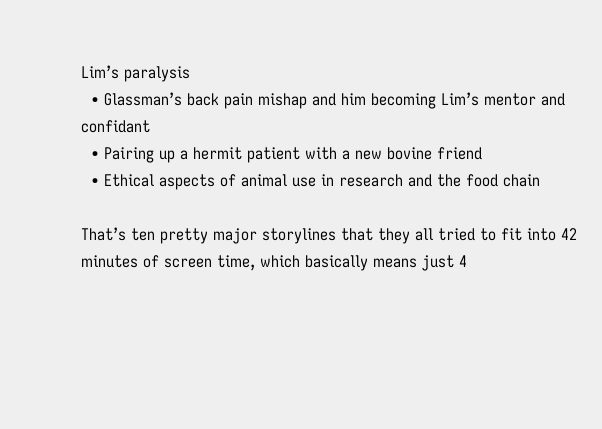Lim’s paralysis
  • Glassman’s back pain mishap and him becoming Lim’s mentor and confidant
  • Pairing up a hermit patient with a new bovine friend
  • Ethical aspects of animal use in research and the food chain

That’s ten pretty major storylines that they all tried to fit into 42 minutes of screen time, which basically means just 4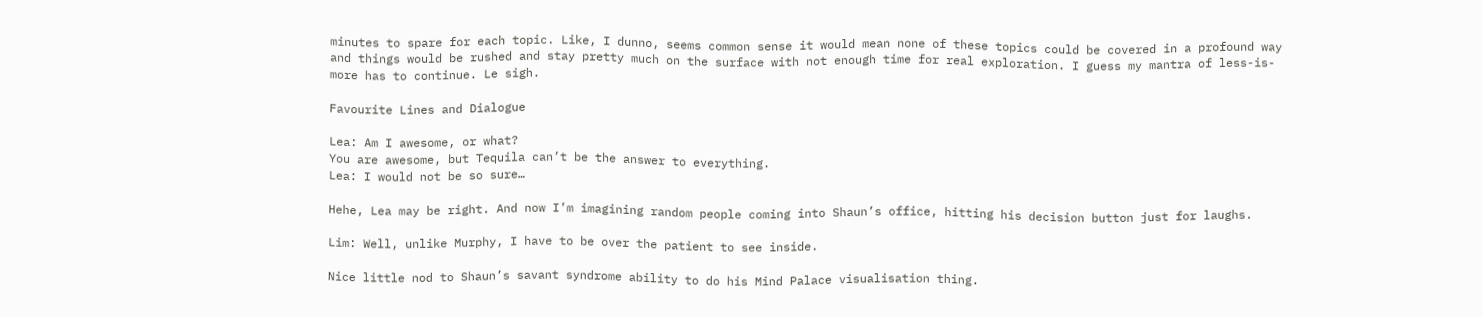minutes to spare for each topic. Like, I dunno, seems common sense it would mean none of these topics could be covered in a profound way and things would be rushed and stay pretty much on the surface with not enough time for real exploration. I guess my mantra of less-is-more has to continue. Le sigh.

Favourite Lines and Dialogue

Lea: Am I awesome, or what?
You are awesome, but Tequila can’t be the answer to everything.
Lea: I would not be so sure…

Hehe, Lea may be right. And now I’m imagining random people coming into Shaun’s office, hitting his decision button just for laughs.

Lim: Well, unlike Murphy, I have to be over the patient to see inside.

Nice little nod to Shaun’s savant syndrome ability to do his Mind Palace visualisation thing.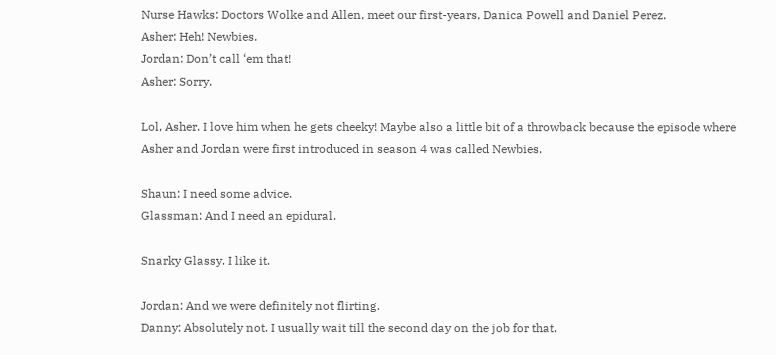Nurse Hawks: Doctors Wolke and Allen, meet our first-years, Danica Powell and Daniel Perez.
Asher: Heh! Newbies.
Jordan: Don’t call ‘em that!
Asher: Sorry.

Lol, Asher. I love him when he gets cheeky! Maybe also a little bit of a throwback because the episode where Asher and Jordan were first introduced in season 4 was called Newbies.

Shaun: I need some advice.
Glassman: And I need an epidural.

Snarky Glassy. I like it.

Jordan: And we were definitely not flirting.
Danny: Absolutely not. I usually wait till the second day on the job for that.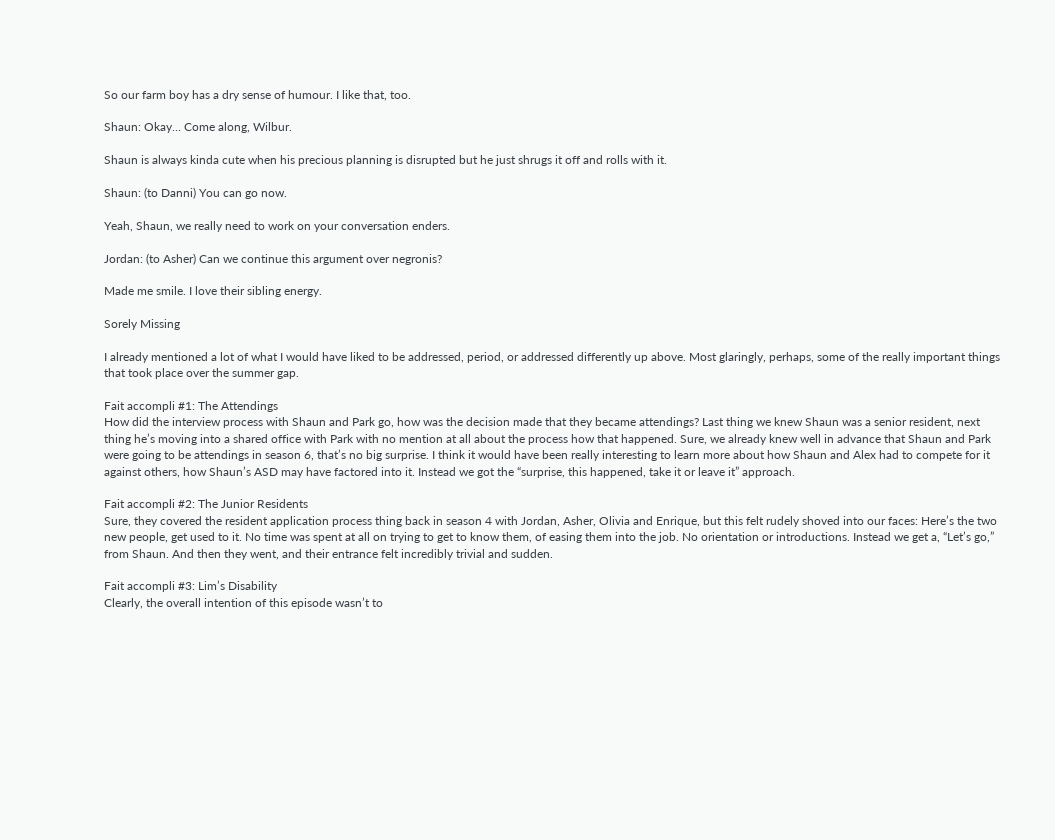So our farm boy has a dry sense of humour. I like that, too.

Shaun: Okay… Come along, Wilbur.

Shaun is always kinda cute when his precious planning is disrupted but he just shrugs it off and rolls with it.

Shaun: (to Danni) You can go now.

Yeah, Shaun, we really need to work on your conversation enders.

Jordan: (to Asher) Can we continue this argument over negronis?

Made me smile. I love their sibling energy.

Sorely Missing

I already mentioned a lot of what I would have liked to be addressed, period, or addressed differently up above. Most glaringly, perhaps, some of the really important things that took place over the summer gap.

Fait accompli #1: The Attendings
How did the interview process with Shaun and Park go, how was the decision made that they became attendings? Last thing we knew Shaun was a senior resident, next thing he’s moving into a shared office with Park with no mention at all about the process how that happened. Sure, we already knew well in advance that Shaun and Park were going to be attendings in season 6, that’s no big surprise. I think it would have been really interesting to learn more about how Shaun and Alex had to compete for it against others, how Shaun’s ASD may have factored into it. Instead we got the “surprise, this happened, take it or leave it” approach.

Fait accompli #2: The Junior Residents
Sure, they covered the resident application process thing back in season 4 with Jordan, Asher, Olivia and Enrique, but this felt rudely shoved into our faces: Here’s the two new people, get used to it. No time was spent at all on trying to get to know them, of easing them into the job. No orientation or introductions. Instead we get a, “Let’s go,” from Shaun. And then they went, and their entrance felt incredibly trivial and sudden.

Fait accompli #3: Lim’s Disability
Clearly, the overall intention of this episode wasn’t to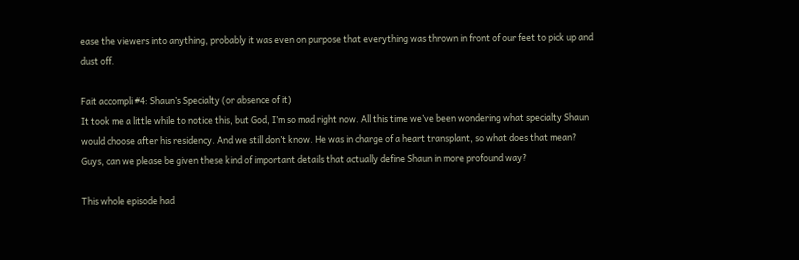ease the viewers into anything, probably it was even on purpose that everything was thrown in front of our feet to pick up and dust off.

Fait accompli #4: Shaun’s Specialty (or absence of it)
It took me a little while to notice this, but God, I’m so mad right now. All this time we’ve been wondering what specialty Shaun would choose after his residency. And we still don’t know. He was in charge of a heart transplant, so what does that mean? Guys, can we please be given these kind of important details that actually define Shaun in more profound way?

This whole episode had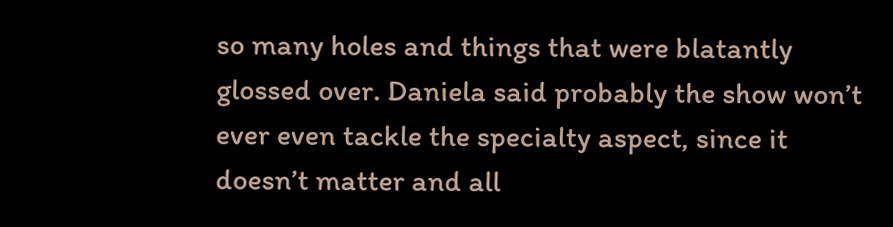so many holes and things that were blatantly glossed over. Daniela said probably the show won’t ever even tackle the specialty aspect, since it doesn’t matter and all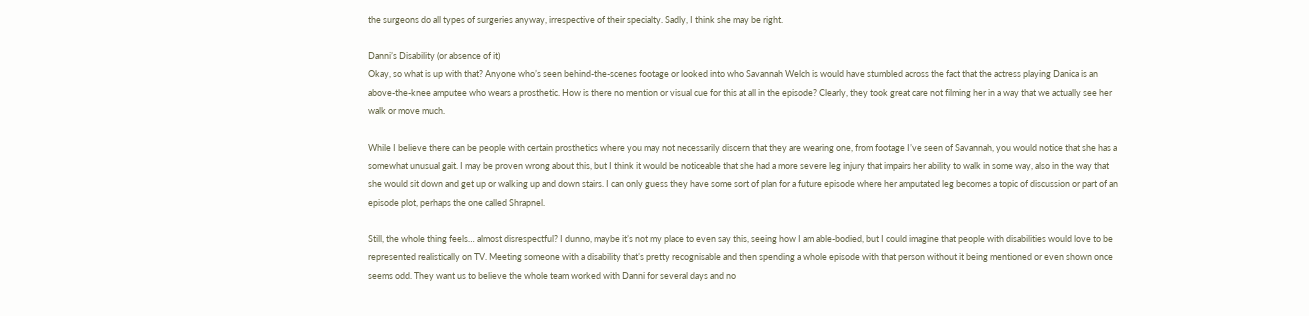the surgeons do all types of surgeries anyway, irrespective of their specialty. Sadly, I think she may be right.

Danni’s Disability (or absence of it)
Okay, so what is up with that? Anyone who’s seen behind-the-scenes footage or looked into who Savannah Welch is would have stumbled across the fact that the actress playing Danica is an above-the-knee amputee who wears a prosthetic. How is there no mention or visual cue for this at all in the episode? Clearly, they took great care not filming her in a way that we actually see her walk or move much.

While I believe there can be people with certain prosthetics where you may not necessarily discern that they are wearing one, from footage I’ve seen of Savannah, you would notice that she has a somewhat unusual gait. I may be proven wrong about this, but I think it would be noticeable that she had a more severe leg injury that impairs her ability to walk in some way, also in the way that she would sit down and get up or walking up and down stairs. I can only guess they have some sort of plan for a future episode where her amputated leg becomes a topic of discussion or part of an episode plot, perhaps the one called Shrapnel.

Still, the whole thing feels… almost disrespectful? I dunno, maybe it’s not my place to even say this, seeing how I am able-bodied, but I could imagine that people with disabilities would love to be represented realistically on TV. Meeting someone with a disability that’s pretty recognisable and then spending a whole episode with that person without it being mentioned or even shown once seems odd. They want us to believe the whole team worked with Danni for several days and no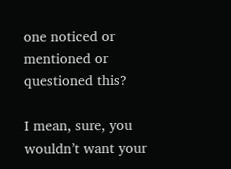one noticed or mentioned or questioned this?

I mean, sure, you wouldn’t want your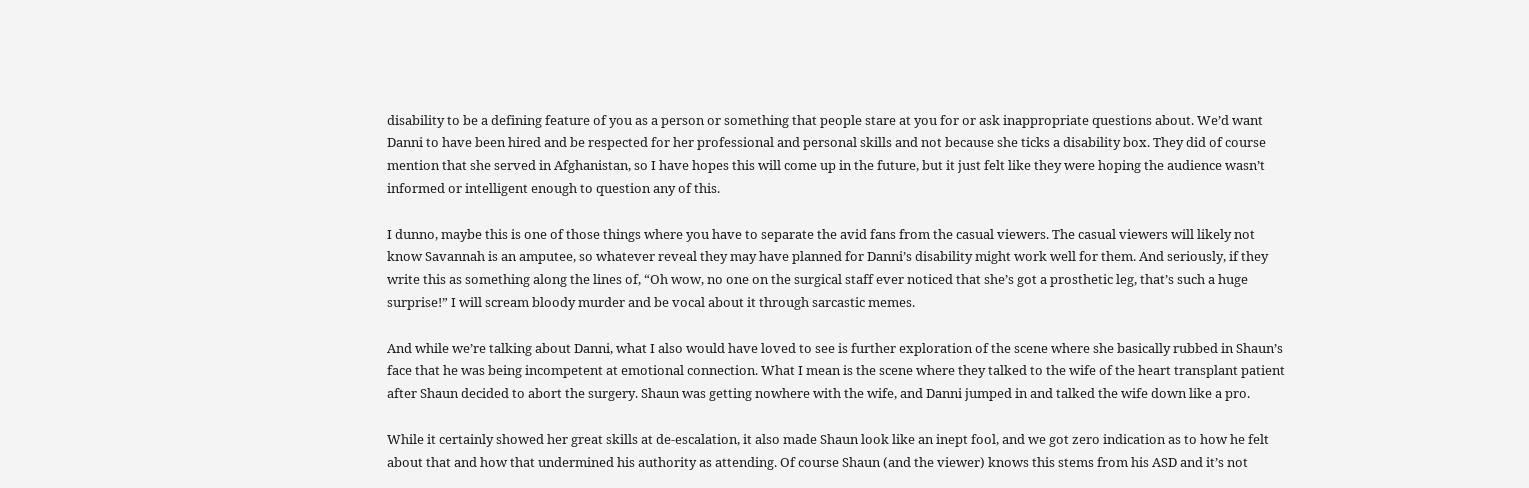disability to be a defining feature of you as a person or something that people stare at you for or ask inappropriate questions about. We’d want Danni to have been hired and be respected for her professional and personal skills and not because she ticks a disability box. They did of course mention that she served in Afghanistan, so I have hopes this will come up in the future, but it just felt like they were hoping the audience wasn’t informed or intelligent enough to question any of this.

I dunno, maybe this is one of those things where you have to separate the avid fans from the casual viewers. The casual viewers will likely not know Savannah is an amputee, so whatever reveal they may have planned for Danni’s disability might work well for them. And seriously, if they write this as something along the lines of, “Oh wow, no one on the surgical staff ever noticed that she’s got a prosthetic leg, that’s such a huge surprise!” I will scream bloody murder and be vocal about it through sarcastic memes.

And while we’re talking about Danni, what I also would have loved to see is further exploration of the scene where she basically rubbed in Shaun’s face that he was being incompetent at emotional connection. What I mean is the scene where they talked to the wife of the heart transplant patient after Shaun decided to abort the surgery. Shaun was getting nowhere with the wife, and Danni jumped in and talked the wife down like a pro.

While it certainly showed her great skills at de-escalation, it also made Shaun look like an inept fool, and we got zero indication as to how he felt about that and how that undermined his authority as attending. Of course Shaun (and the viewer) knows this stems from his ASD and it’s not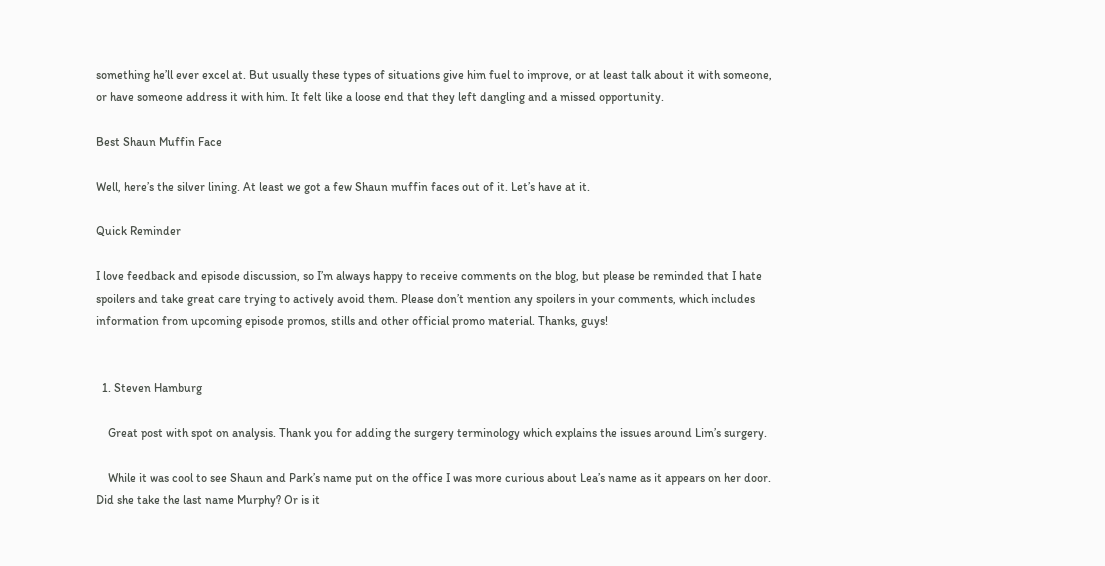something he’ll ever excel at. But usually these types of situations give him fuel to improve, or at least talk about it with someone, or have someone address it with him. It felt like a loose end that they left dangling and a missed opportunity.

Best Shaun Muffin Face

Well, here’s the silver lining. At least we got a few Shaun muffin faces out of it. Let’s have at it.

Quick Reminder

I love feedback and episode discussion, so I’m always happy to receive comments on the blog, but please be reminded that I hate spoilers and take great care trying to actively avoid them. Please don’t mention any spoilers in your comments, which includes information from upcoming episode promos, stills and other official promo material. Thanks, guys!


  1. Steven Hamburg

    Great post with spot on analysis. Thank you for adding the surgery terminology which explains the issues around Lim’s surgery.

    While it was cool to see Shaun and Park’s name put on the office I was more curious about Lea’s name as it appears on her door. Did she take the last name Murphy? Or is it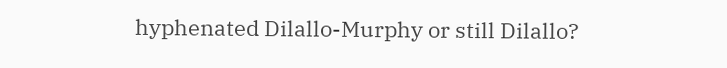hyphenated Dilallo-Murphy or still Dilallo?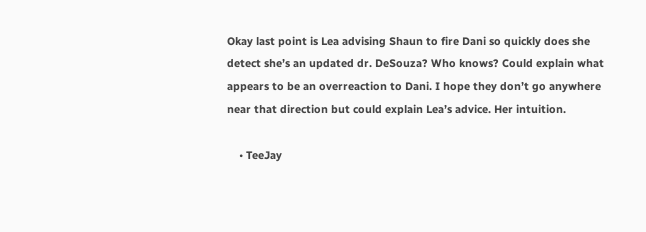Okay last point is Lea advising Shaun to fire Dani so quickly does she detect she’s an updated dr. DeSouza? Who knows? Could explain what appears to be an overreaction to Dani. I hope they don’t go anywhere near that direction but could explain Lea’s advice. Her intuition.

    • TeeJay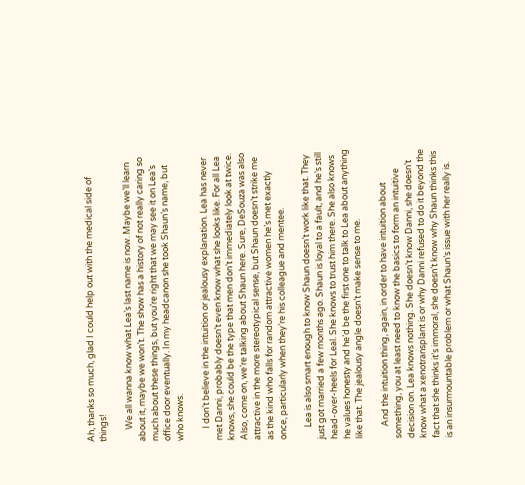Ah, thanks so much, glad I could help out with the medical side of things!

      We all wanna know what Lea’s last name is now. Maybe we’ll learn about it, maybe we won’t. The show has a history of not really caring so much about these things, but you’re right that we may see it on Lea’s office door eventually. In my headcanon she took Shaun’s name, but who knows.

      I don’t believe in the intuition or jealousy explanation. Lea has never met Danni, probably doesn’t even know what she looks like. For all Lea knows, she could be the type that men don’t immediately look at twice. Also, come on, we’re talking about Shaun here. Sure, DeSouza was also attractive in the more stereotypical sense, but Shaun doesn’t strike me as the kind who falls for random attractive women he’s met exactly once, particularly when they’re his colleague and mentee.

      Lea is also smart enough to know Shaun doesn’t work like that. They just got married a few months ago. Shaun is loyal to a fault, and he’s still head-over-heels for Leal. She knows to trust him there. She also knows he values honesty and he’d be the first one to talk to Lea about anything like that. The jealousy angle doesn’t make sense to me.

      And the intuition thing, again, in order to have intuition about something, you at least need to know the basics to form an intuitive decision on. Lea knows nothing. She doesn’t know Danni, she doesn’t know what a xenotransplant is or why Danni refused to do it beyond the fact that she thinks it’s immoral, she doesn’t know why Shaun thinks this is an insurmountable problem or what Shaun’s issue with her really is.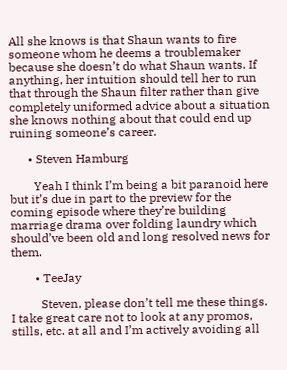All she knows is that Shaun wants to fire someone whom he deems a troublemaker because she doesn’t do what Shaun wants. If anything, her intuition should tell her to run that through the Shaun filter rather than give completely uniformed advice about a situation she knows nothing about that could end up ruining someone’s career.

      • Steven Hamburg

        Yeah I think I’m being a bit paranoid here but it’s due in part to the preview for the coming episode where they’re building marriage drama over folding laundry which should’ve been old and long resolved news for them.

        • TeeJay

          Steven, please don’t tell me these things. I take great care not to look at any promos, stills, etc. at all and I’m actively avoiding all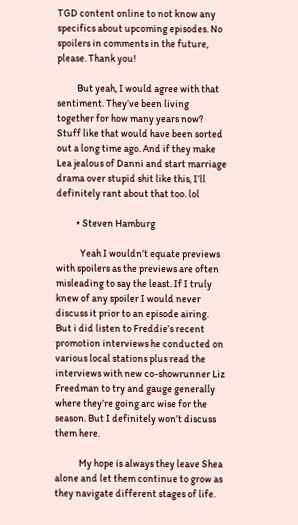TGD content online to not know any specifics about upcoming episodes. No spoilers in comments in the future, please. Thank you!

          But yeah, I would agree with that sentiment. They’ve been living together for how many years now? Stuff like that would have been sorted out a long time ago. And if they make Lea jealous of Danni and start marriage drama over stupid shit like this, I’ll definitely rant about that too. lol

          • Steven Hamburg

            Yeah I wouldn’t equate previews with spoilers as the previews are often misleading to say the least. If I truly knew of any spoiler I would never discuss it prior to an episode airing. But i did listen to Freddie’s recent promotion interviews he conducted on various local stations plus read the interviews with new co-showrunner Liz Freedman to try and gauge generally where they’re going arc wise for the season. But I definitely won’t discuss them here.

            My hope is always they leave Shea alone and let them continue to grow as they navigate different stages of life.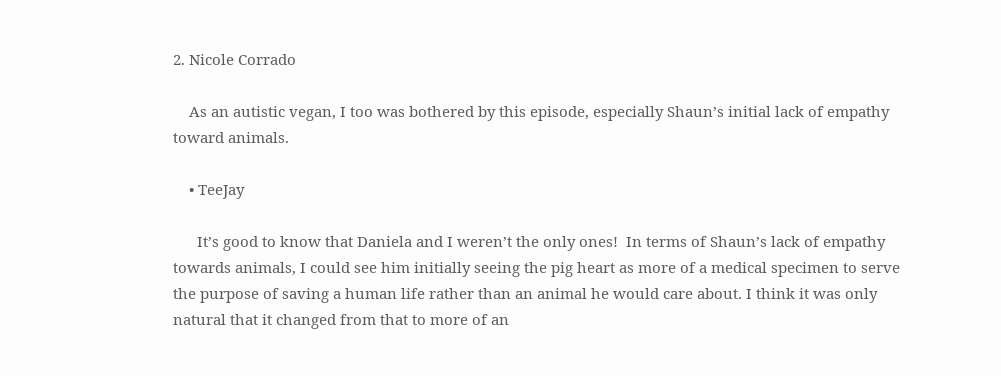2. Nicole Corrado

    As an autistic vegan, I too was bothered by this episode, especially Shaun’s initial lack of empathy toward animals.

    • TeeJay

      It’s good to know that Daniela and I weren’t the only ones!  In terms of Shaun’s lack of empathy towards animals, I could see him initially seeing the pig heart as more of a medical specimen to serve the purpose of saving a human life rather than an animal he would care about. I think it was only natural that it changed from that to more of an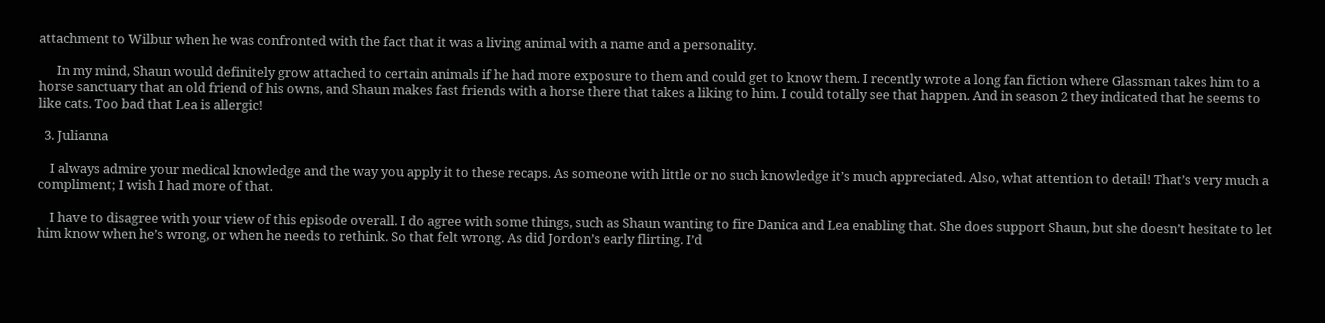attachment to Wilbur when he was confronted with the fact that it was a living animal with a name and a personality.

      In my mind, Shaun would definitely grow attached to certain animals if he had more exposure to them and could get to know them. I recently wrote a long fan fiction where Glassman takes him to a horse sanctuary that an old friend of his owns, and Shaun makes fast friends with a horse there that takes a liking to him. I could totally see that happen. And in season 2 they indicated that he seems to like cats. Too bad that Lea is allergic!

  3. Julianna

    I always admire your medical knowledge and the way you apply it to these recaps. As someone with little or no such knowledge it’s much appreciated. Also, what attention to detail! That’s very much a compliment; I wish I had more of that.

    I have to disagree with your view of this episode overall. I do agree with some things, such as Shaun wanting to fire Danica and Lea enabling that. She does support Shaun, but she doesn’t hesitate to let him know when he’s wrong, or when he needs to rethink. So that felt wrong. As did Jordon’s early flirting. I’d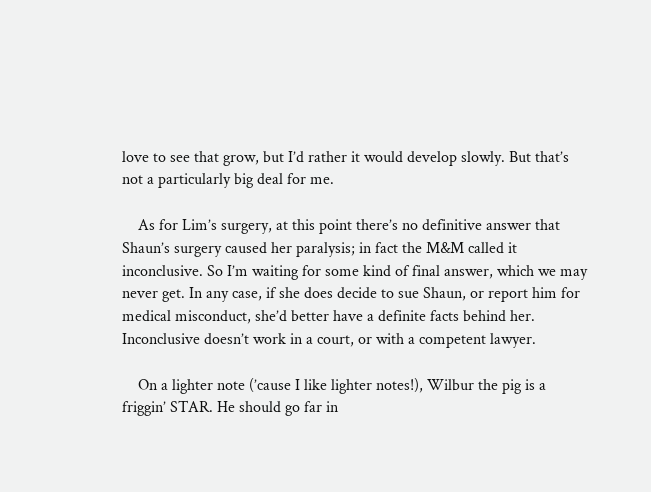love to see that grow, but I’d rather it would develop slowly. But that’s not a particularly big deal for me.

    As for Lim’s surgery, at this point there’s no definitive answer that Shaun’s surgery caused her paralysis; in fact the M&M called it inconclusive. So I’m waiting for some kind of final answer, which we may never get. In any case, if she does decide to sue Shaun, or report him for medical misconduct, she’d better have a definite facts behind her. Inconclusive doesn’t work in a court, or with a competent lawyer.

    On a lighter note (’cause I like lighter notes!), Wilbur the pig is a friggin’ STAR. He should go far in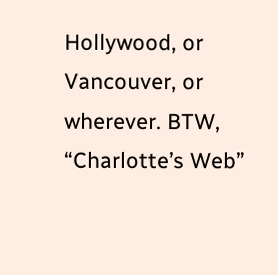Hollywood, or Vancouver, or wherever. BTW, “Charlotte’s Web”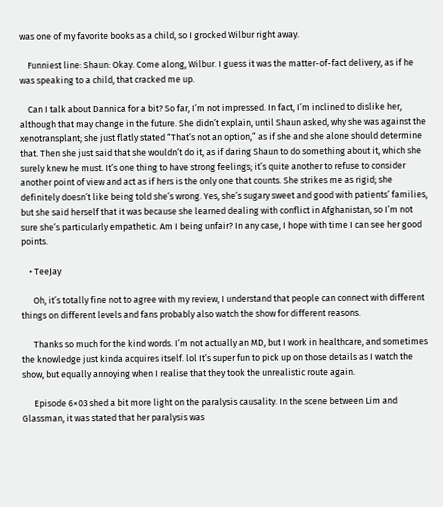was one of my favorite books as a child, so I grocked Wilbur right away.

    Funniest line: Shaun: Okay. Come along, Wilbur. I guess it was the matter-of-fact delivery, as if he was speaking to a child, that cracked me up.

    Can I talk about Dannica for a bit? So far, I’m not impressed. In fact, I’m inclined to dislike her, although that may change in the future. She didn’t explain, until Shaun asked, why she was against the xenotransplant; she just flatly stated “That’s not an option,” as if she and she alone should determine that. Then she just said that she wouldn’t do it, as if daring Shaun to do something about it, which she surely knew he must. It’s one thing to have strong feelings; it’s quite another to refuse to consider another point of view and act as if hers is the only one that counts. She strikes me as rigid; she definitely doesn’t like being told she’s wrong. Yes, she’s sugary sweet and good with patients’ families, but she said herself that it was because she learned dealing with conflict in Afghanistan, so I’m not sure she’s particularly empathetic. Am I being unfair? In any case, I hope with time I can see her good points.

    • TeeJay

      Oh, it’s totally fine not to agree with my review, I understand that people can connect with different things on different levels and fans probably also watch the show for different reasons.

      Thanks so much for the kind words. I’m not actually an MD, but I work in healthcare, and sometimes the knowledge just kinda acquires itself. lol It’s super fun to pick up on those details as I watch the show, but equally annoying when I realise that they took the unrealistic route again.

      Episode 6×03 shed a bit more light on the paralysis causality. In the scene between Lim and Glassman, it was stated that her paralysis was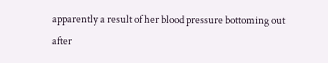apparently a result of her blood pressure bottoming out after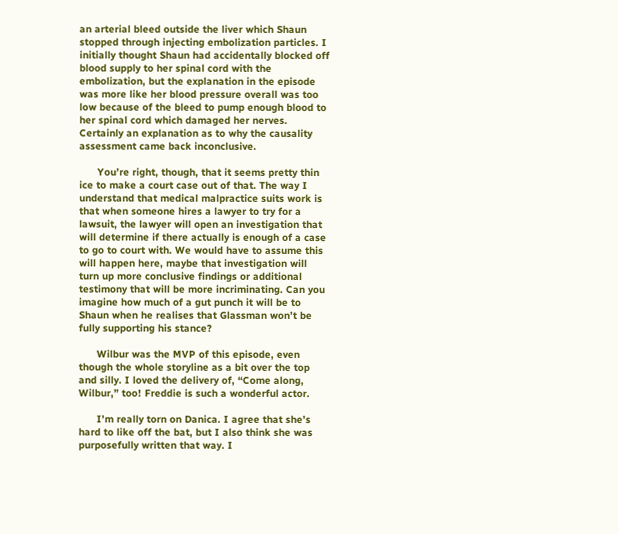an arterial bleed outside the liver which Shaun stopped through injecting embolization particles. I initially thought Shaun had accidentally blocked off blood supply to her spinal cord with the embolization, but the explanation in the episode was more like her blood pressure overall was too low because of the bleed to pump enough blood to her spinal cord which damaged her nerves. Certainly an explanation as to why the causality assessment came back inconclusive.

      You’re right, though, that it seems pretty thin ice to make a court case out of that. The way I understand that medical malpractice suits work is that when someone hires a lawyer to try for a lawsuit, the lawyer will open an investigation that will determine if there actually is enough of a case to go to court with. We would have to assume this will happen here, maybe that investigation will turn up more conclusive findings or additional testimony that will be more incriminating. Can you imagine how much of a gut punch it will be to Shaun when he realises that Glassman won’t be fully supporting his stance?

      Wilbur was the MVP of this episode, even though the whole storyline as a bit over the top and silly. I loved the delivery of, “Come along, Wilbur,” too! Freddie is such a wonderful actor.

      I’m really torn on Danica. I agree that she’s hard to like off the bat, but I also think she was purposefully written that way. I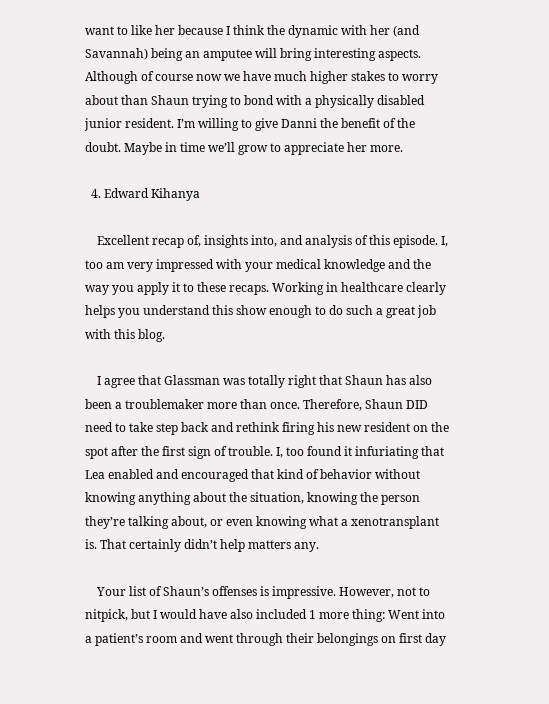want to like her because I think the dynamic with her (and Savannah) being an amputee will bring interesting aspects. Although of course now we have much higher stakes to worry about than Shaun trying to bond with a physically disabled junior resident. I’m willing to give Danni the benefit of the doubt. Maybe in time we’ll grow to appreciate her more.

  4. Edward Kihanya

    Excellent recap of, insights into, and analysis of this episode. I, too am very impressed with your medical knowledge and the way you apply it to these recaps. Working in healthcare clearly helps you understand this show enough to do such a great job with this blog.

    I agree that Glassman was totally right that Shaun has also been a troublemaker more than once. Therefore, Shaun DID need to take step back and rethink firing his new resident on the spot after the first sign of trouble. I, too found it infuriating that Lea enabled and encouraged that kind of behavior without knowing anything about the situation, knowing the person they’re talking about, or even knowing what a xenotransplant is. That certainly didn’t help matters any.

    Your list of Shaun’s offenses is impressive. However, not to nitpick, but I would have also included 1 more thing: Went into a patient’s room and went through their belongings on first day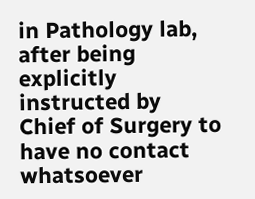in Pathology lab, after being explicitly instructed by Chief of Surgery to have no contact whatsoever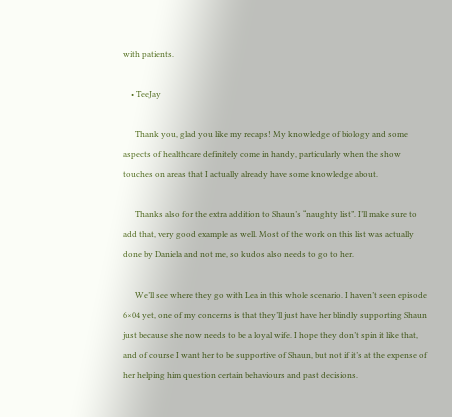with patients.

    • TeeJay

      Thank you, glad you like my recaps! My knowledge of biology and some aspects of healthcare definitely come in handy, particularly when the show touches on areas that I actually already have some knowledge about.

      Thanks also for the extra addition to Shaun’s “naughty list”. I’ll make sure to add that, very good example as well. Most of the work on this list was actually done by Daniela and not me, so kudos also needs to go to her.

      We’ll see where they go with Lea in this whole scenario. I haven’t seen episode 6×04 yet, one of my concerns is that they’ll just have her blindly supporting Shaun just because she now needs to be a loyal wife. I hope they don’t spin it like that, and of course I want her to be supportive of Shaun, but not if it’s at the expense of her helping him question certain behaviours and past decisions.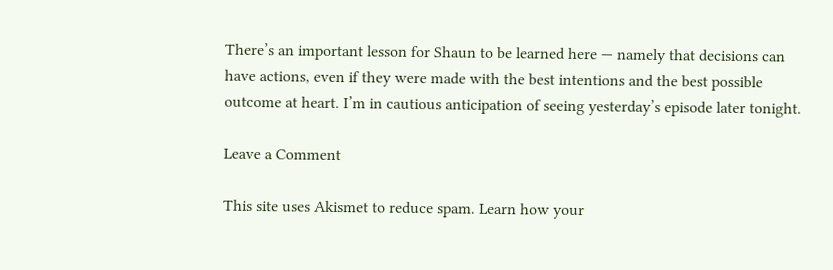There’s an important lesson for Shaun to be learned here — namely that decisions can have actions, even if they were made with the best intentions and the best possible outcome at heart. I’m in cautious anticipation of seeing yesterday’s episode later tonight.

Leave a Comment

This site uses Akismet to reduce spam. Learn how your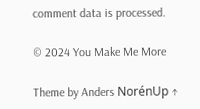comment data is processed.

© 2024 You Make Me More

Theme by Anders NorénUp ↑